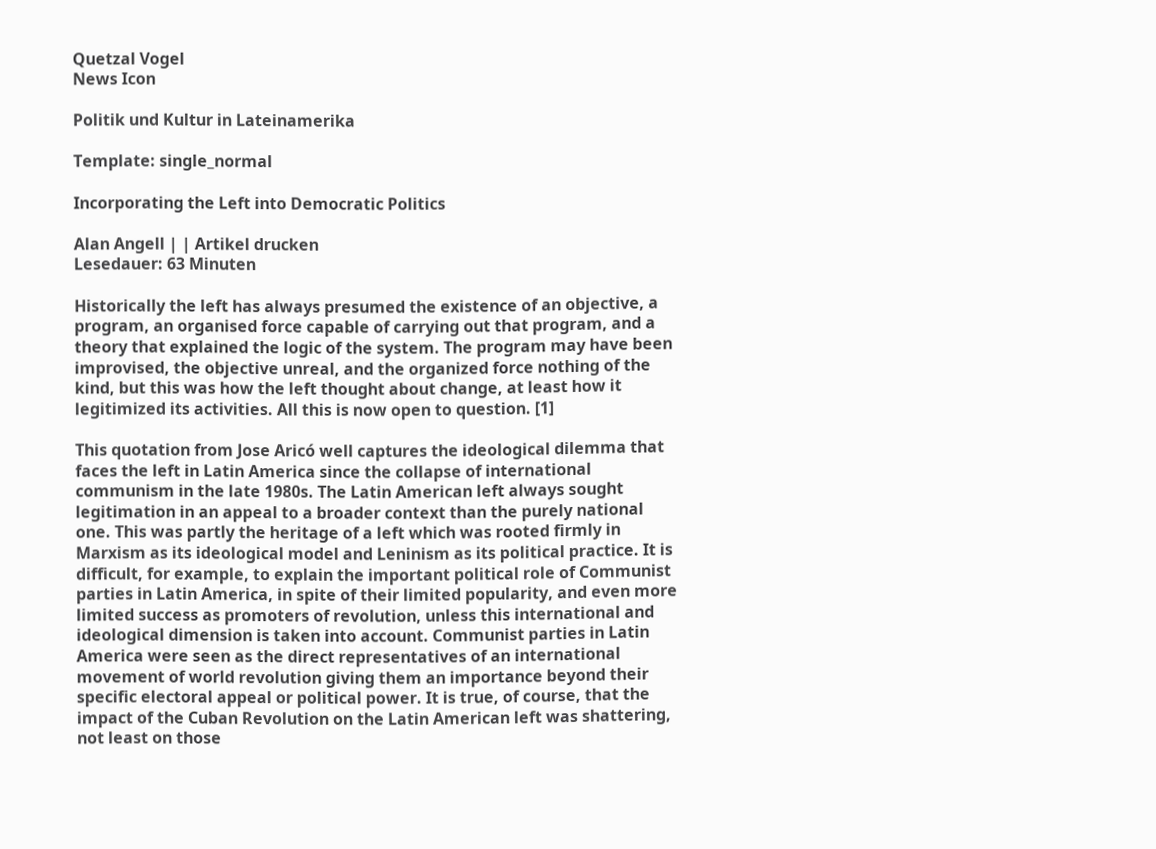Quetzal Vogel
News Icon

Politik und Kultur in Lateinamerika

Template: single_normal

Incorporating the Left into Democratic Politics

Alan Angell | | Artikel drucken
Lesedauer: 63 Minuten

Historically the left has always presumed the existence of an objective, a program, an organised force capable of carrying out that program, and a theory that explained the logic of the system. The program may have been improvised, the objective unreal, and the organized force nothing of the kind, but this was how the left thought about change, at least how it legitimized its activities. All this is now open to question. [1]

This quotation from Jose Aricó well captures the ideological dilemma that faces the left in Latin America since the collapse of international communism in the late 1980s. The Latin American left always sought legitimation in an appeal to a broader context than the purely national one. This was partly the heritage of a left which was rooted firmly in Marxism as its ideological model and Leninism as its political practice. It is difficult, for example, to explain the important political role of Communist parties in Latin America, in spite of their limited popularity, and even more limited success as promoters of revolution, unless this international and ideological dimension is taken into account. Communist parties in Latin America were seen as the direct representatives of an international movement of world revolution giving them an importance beyond their specific electoral appeal or political power. It is true, of course, that the impact of the Cuban Revolution on the Latin American left was shattering, not least on those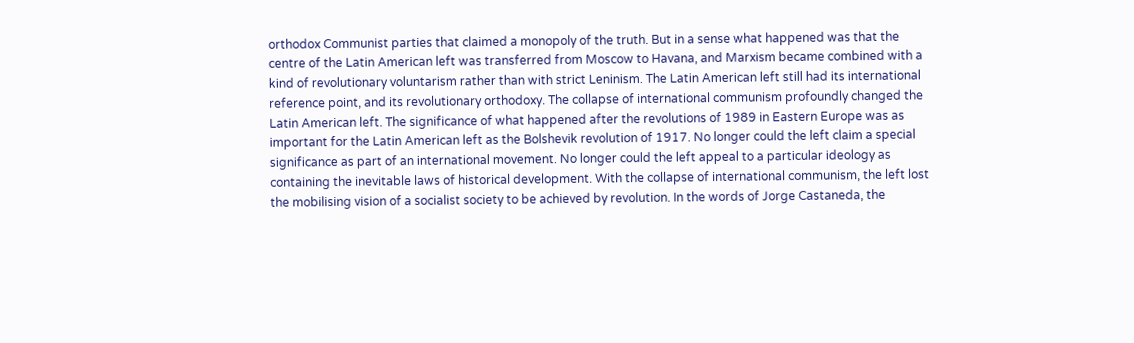orthodox Communist parties that claimed a monopoly of the truth. But in a sense what happened was that the centre of the Latin American left was transferred from Moscow to Havana, and Marxism became combined with a kind of revolutionary voluntarism rather than with strict Leninism. The Latin American left still had its international reference point, and its revolutionary orthodoxy. The collapse of international communism profoundly changed the Latin American left. The significance of what happened after the revolutions of 1989 in Eastern Europe was as important for the Latin American left as the Bolshevik revolution of 1917. No longer could the left claim a special significance as part of an international movement. No longer could the left appeal to a particular ideology as containing the inevitable laws of historical development. With the collapse of international communism, the left lost the mobilising vision of a socialist society to be achieved by revolution. In the words of Jorge Castaneda, the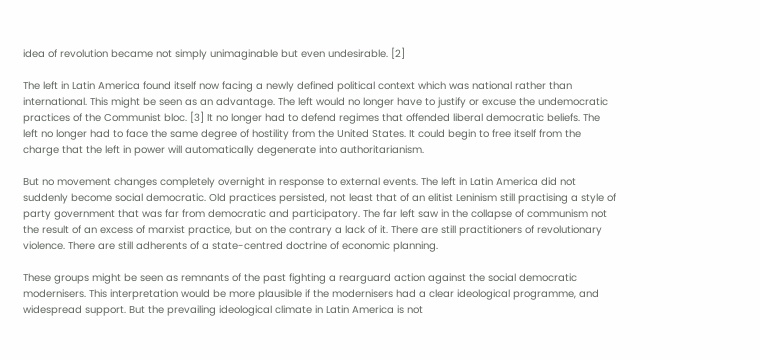idea of revolution became not simply unimaginable but even undesirable. [2]

The left in Latin America found itself now facing a newly defined political context which was national rather than international. This might be seen as an advantage. The left would no longer have to justify or excuse the undemocratic practices of the Communist bloc. [3] It no longer had to defend regimes that offended liberal democratic beliefs. The left no longer had to face the same degree of hostility from the United States. It could begin to free itself from the charge that the left in power will automatically degenerate into authoritarianism.

But no movement changes completely overnight in response to external events. The left in Latin America did not suddenly become social democratic. Old practices persisted, not least that of an elitist Leninism still practising a style of party government that was far from democratic and participatory. The far left saw in the collapse of communism not the result of an excess of marxist practice, but on the contrary a lack of it. There are still practitioners of revolutionary violence. There are still adherents of a state-centred doctrine of economic planning.

These groups might be seen as remnants of the past fighting a rearguard action against the social democratic modernisers. This interpretation would be more plausible if the modernisers had a clear ideological programme, and widespread support. But the prevailing ideological climate in Latin America is not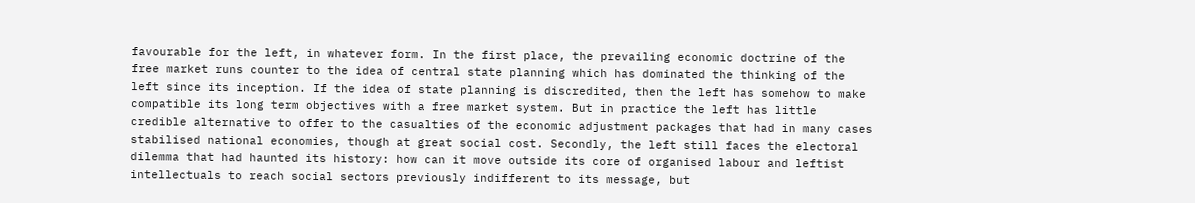favourable for the left, in whatever form. In the first place, the prevailing economic doctrine of the free market runs counter to the idea of central state planning which has dominated the thinking of the left since its inception. If the idea of state planning is discredited, then the left has somehow to make compatible its long term objectives with a free market system. But in practice the left has little credible alternative to offer to the casualties of the economic adjustment packages that had in many cases stabilised national economies, though at great social cost. Secondly, the left still faces the electoral dilemma that had haunted its history: how can it move outside its core of organised labour and leftist intellectuals to reach social sectors previously indifferent to its message, but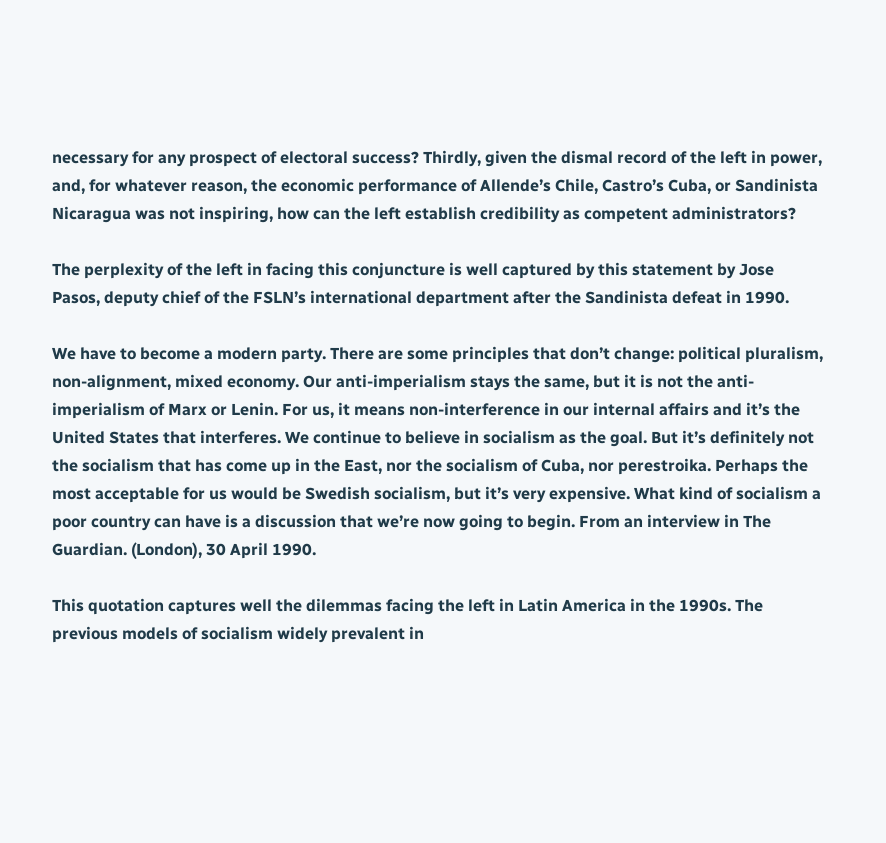necessary for any prospect of electoral success? Thirdly, given the dismal record of the left in power, and, for whatever reason, the economic performance of Allende’s Chile, Castro’s Cuba, or Sandinista Nicaragua was not inspiring, how can the left establish credibility as competent administrators?

The perplexity of the left in facing this conjuncture is well captured by this statement by Jose Pasos, deputy chief of the FSLN’s international department after the Sandinista defeat in 1990.

We have to become a modern party. There are some principles that don’t change: political pluralism, non-alignment, mixed economy. Our anti-imperialism stays the same, but it is not the anti-imperialism of Marx or Lenin. For us, it means non-interference in our internal affairs and it’s the United States that interferes. We continue to believe in socialism as the goal. But it’s definitely not the socialism that has come up in the East, nor the socialism of Cuba, nor perestroika. Perhaps the most acceptable for us would be Swedish socialism, but it’s very expensive. What kind of socialism a poor country can have is a discussion that we’re now going to begin. From an interview in The Guardian. (London), 30 April 1990.

This quotation captures well the dilemmas facing the left in Latin America in the 1990s. The previous models of socialism widely prevalent in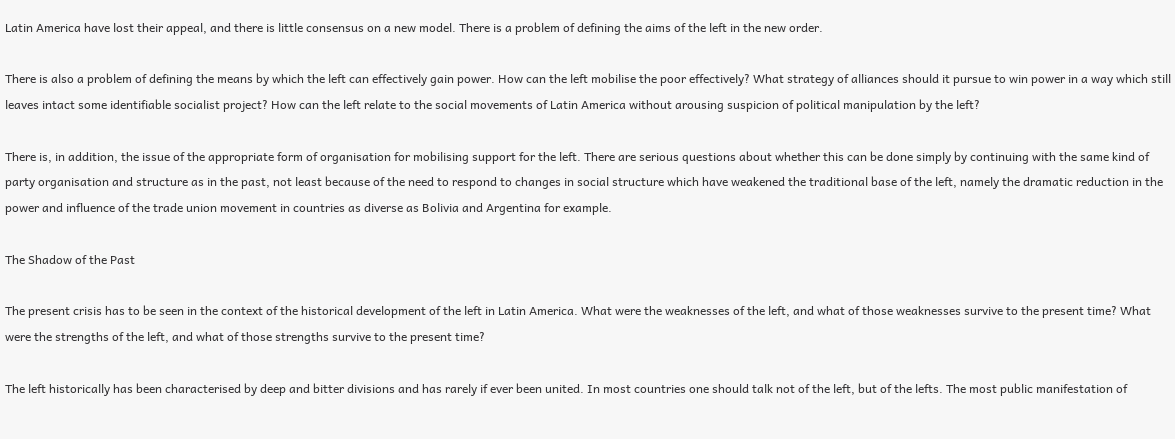Latin America have lost their appeal, and there is little consensus on a new model. There is a problem of defining the aims of the left in the new order.

There is also a problem of defining the means by which the left can effectively gain power. How can the left mobilise the poor effectively? What strategy of alliances should it pursue to win power in a way which still leaves intact some identifiable socialist project? How can the left relate to the social movements of Latin America without arousing suspicion of political manipulation by the left?

There is, in addition, the issue of the appropriate form of organisation for mobilising support for the left. There are serious questions about whether this can be done simply by continuing with the same kind of party organisation and structure as in the past, not least because of the need to respond to changes in social structure which have weakened the traditional base of the left, namely the dramatic reduction in the power and influence of the trade union movement in countries as diverse as Bolivia and Argentina for example.

The Shadow of the Past

The present crisis has to be seen in the context of the historical development of the left in Latin America. What were the weaknesses of the left, and what of those weaknesses survive to the present time? What were the strengths of the left, and what of those strengths survive to the present time?

The left historically has been characterised by deep and bitter divisions and has rarely if ever been united. In most countries one should talk not of the left, but of the lefts. The most public manifestation of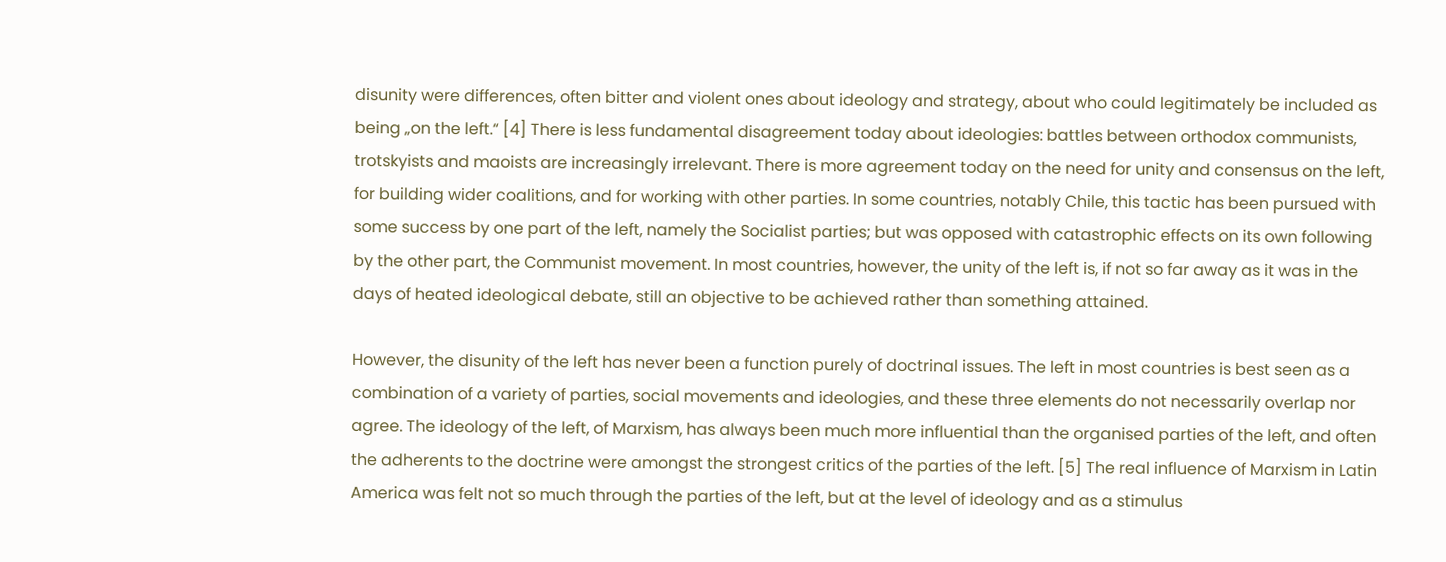disunity were differences, often bitter and violent ones about ideology and strategy, about who could legitimately be included as being „on the left.“ [4] There is less fundamental disagreement today about ideologies: battles between orthodox communists, trotskyists and maoists are increasingly irrelevant. There is more agreement today on the need for unity and consensus on the left, for building wider coalitions, and for working with other parties. In some countries, notably Chile, this tactic has been pursued with some success by one part of the left, namely the Socialist parties; but was opposed with catastrophic effects on its own following by the other part, the Communist movement. In most countries, however, the unity of the left is, if not so far away as it was in the days of heated ideological debate, still an objective to be achieved rather than something attained.

However, the disunity of the left has never been a function purely of doctrinal issues. The left in most countries is best seen as a combination of a variety of parties, social movements and ideologies, and these three elements do not necessarily overlap nor agree. The ideology of the left, of Marxism, has always been much more influential than the organised parties of the left, and often the adherents to the doctrine were amongst the strongest critics of the parties of the left. [5] The real influence of Marxism in Latin America was felt not so much through the parties of the left, but at the level of ideology and as a stimulus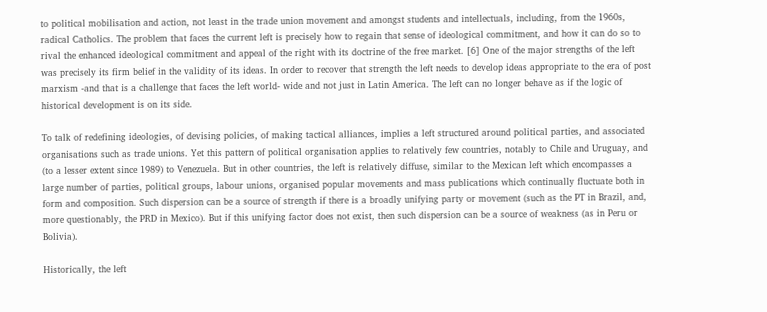to political mobilisation and action, not least in the trade union movement and amongst students and intellectuals, including, from the 1960s, radical Catholics. The problem that faces the current left is precisely how to regain that sense of ideological commitment, and how it can do so to rival the enhanced ideological commitment and appeal of the right with its doctrine of the free market. [6] One of the major strengths of the left was precisely its firm belief in the validity of its ideas. In order to recover that strength the left needs to develop ideas appropriate to the era of post marxism -and that is a challenge that faces the left world- wide and not just in Latin America. The left can no longer behave as if the logic of historical development is on its side.

To talk of redefining ideologies, of devising policies, of making tactical alliances, implies a left structured around political parties, and associated organisations such as trade unions. Yet this pattern of political organisation applies to relatively few countries, notably to Chile and Uruguay, and (to a lesser extent since 1989) to Venezuela. But in other countries, the left is relatively diffuse, similar to the Mexican left which encompasses a large number of parties, political groups, labour unions, organised popular movements and mass publications which continually fluctuate both in form and composition. Such dispersion can be a source of strength if there is a broadly unifying party or movement (such as the PT in Brazil, and, more questionably, the PRD in Mexico). But if this unifying factor does not exist, then such dispersion can be a source of weakness (as in Peru or Bolivia).

Historically, the left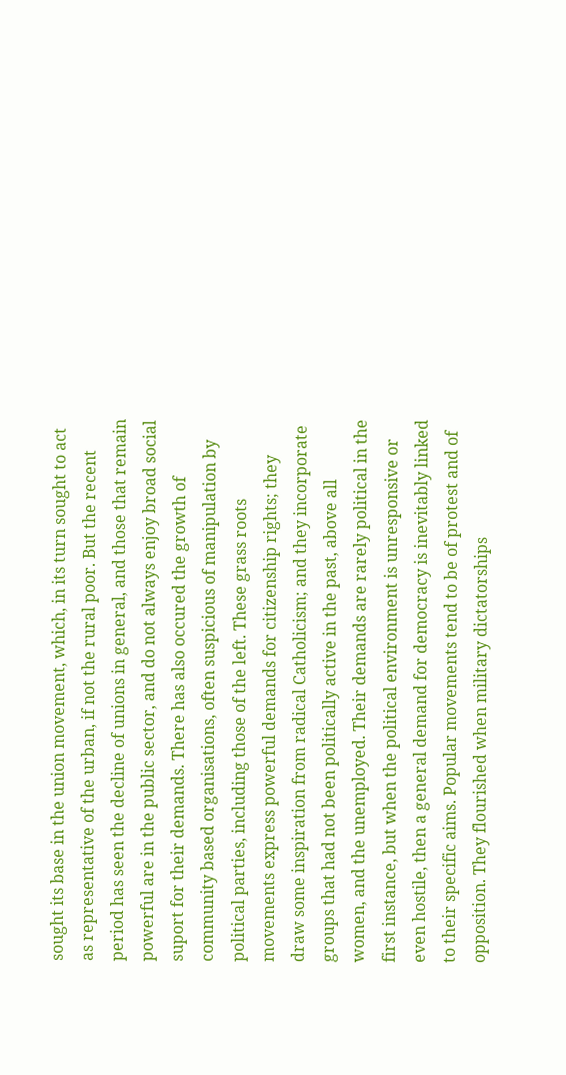sought its base in the union movement, which, in its turn sought to act as representative of the urban, if not the rural poor. But the recent period has seen the decline of unions in general, and those that remain powerful are in the public sector, and do not always enjoy broad social suport for their demands. There has also occured the growth of community based organisations, often suspicious of manipulation by political parties, including those of the left. These grass roots movements express powerful demands for citizenship rights; they draw some inspiration from radical Catholicism; and they incorporate groups that had not been politically active in the past, above all women, and the unemployed. Their demands are rarely political in the first instance, but when the political environment is unresponsive or even hostile, then a general demand for democracy is inevitably linked to their specific aims. Popular movements tend to be of protest and of opposition. They flourished when military dictatorships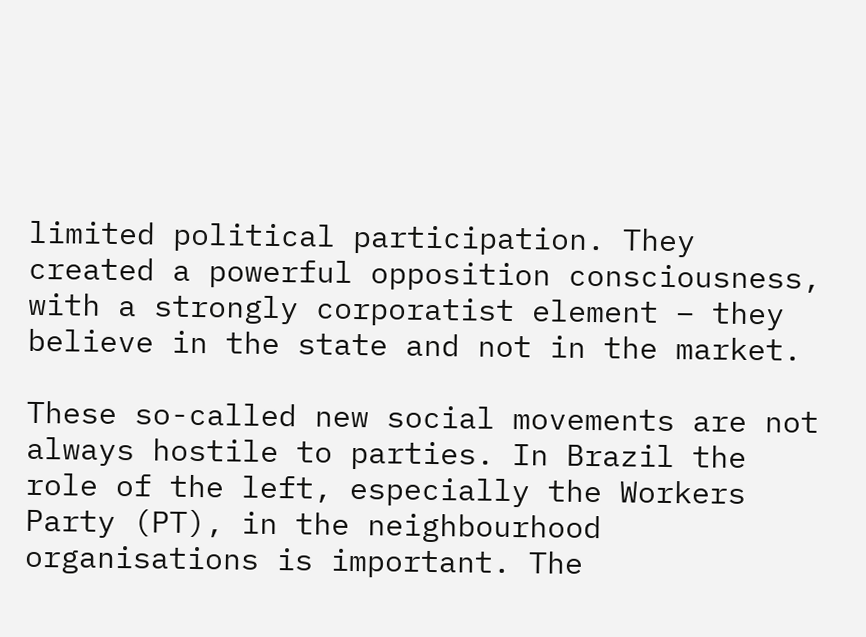limited political participation. They created a powerful opposition consciousness, with a strongly corporatist element – they believe in the state and not in the market.

These so-called new social movements are not always hostile to parties. In Brazil the role of the left, especially the Workers Party (PT), in the neighbourhood organisations is important. The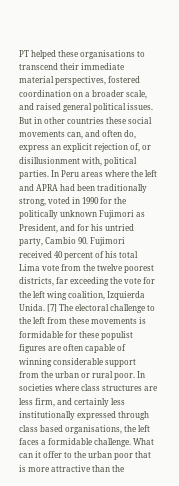PT helped these organisations to transcend their immediate material perspectives, fostered coordination on a broader scale, and raised general political issues. But in other countries these social movements can, and often do, express an explicit rejection of, or disillusionment with, political parties. In Peru areas where the left and APRA had been traditionally strong, voted in 1990 for the politically unknown Fujimori as President, and for his untried party, Cambio 90. Fujimori received 40 percent of his total Lima vote from the twelve poorest districts, far exceeding the vote for the left wing coalition, Izquierda Unida. [7] The electoral challenge to the left from these movements is formidable for these populist figures are often capable of winning considerable support from the urban or rural poor. In societies where class structures are less firm, and certainly less institutionally expressed through class based organisations, the left faces a formidable challenge. What can it offer to the urban poor that is more attractive than the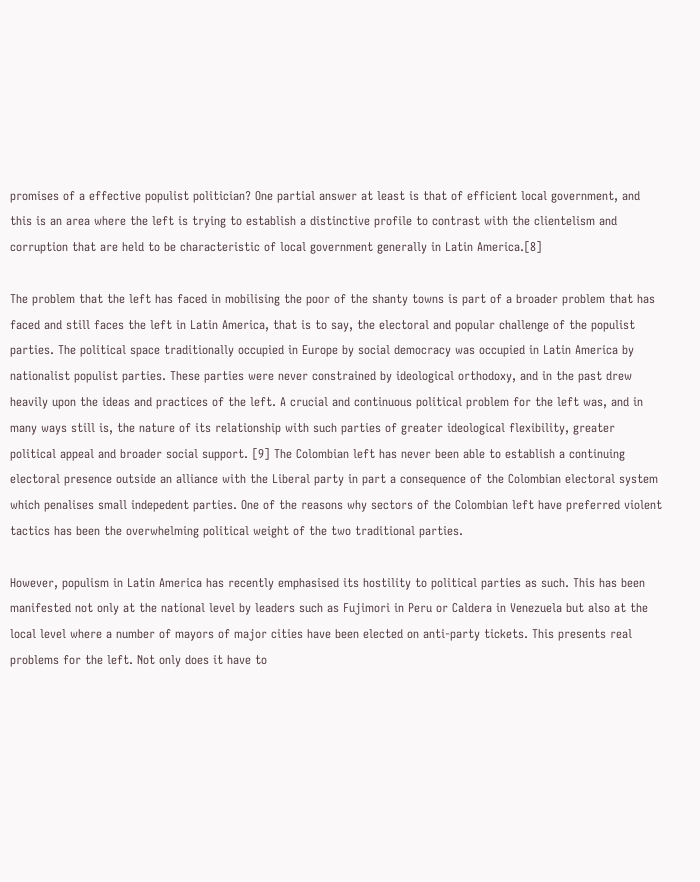promises of a effective populist politician? One partial answer at least is that of efficient local government, and this is an area where the left is trying to establish a distinctive profile to contrast with the clientelism and corruption that are held to be characteristic of local government generally in Latin America.[8]

The problem that the left has faced in mobilising the poor of the shanty towns is part of a broader problem that has faced and still faces the left in Latin America, that is to say, the electoral and popular challenge of the populist parties. The political space traditionally occupied in Europe by social democracy was occupied in Latin America by nationalist populist parties. These parties were never constrained by ideological orthodoxy, and in the past drew heavily upon the ideas and practices of the left. A crucial and continuous political problem for the left was, and in many ways still is, the nature of its relationship with such parties of greater ideological flexibility, greater political appeal and broader social support. [9] The Colombian left has never been able to establish a continuing electoral presence outside an alliance with the Liberal party in part a consequence of the Colombian electoral system which penalises small indepedent parties. One of the reasons why sectors of the Colombian left have preferred violent tactics has been the overwhelming political weight of the two traditional parties.

However, populism in Latin America has recently emphasised its hostility to political parties as such. This has been manifested not only at the national level by leaders such as Fujimori in Peru or Caldera in Venezuela but also at the local level where a number of mayors of major cities have been elected on anti-party tickets. This presents real problems for the left. Not only does it have to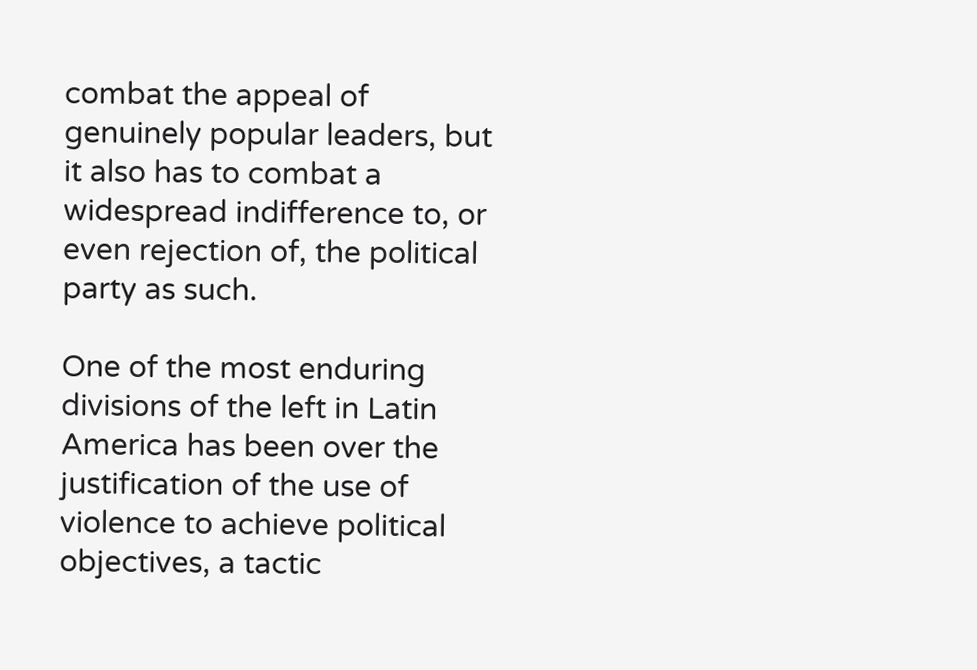combat the appeal of genuinely popular leaders, but it also has to combat a widespread indifference to, or even rejection of, the political party as such.

One of the most enduring divisions of the left in Latin America has been over the justification of the use of violence to achieve political objectives, a tactic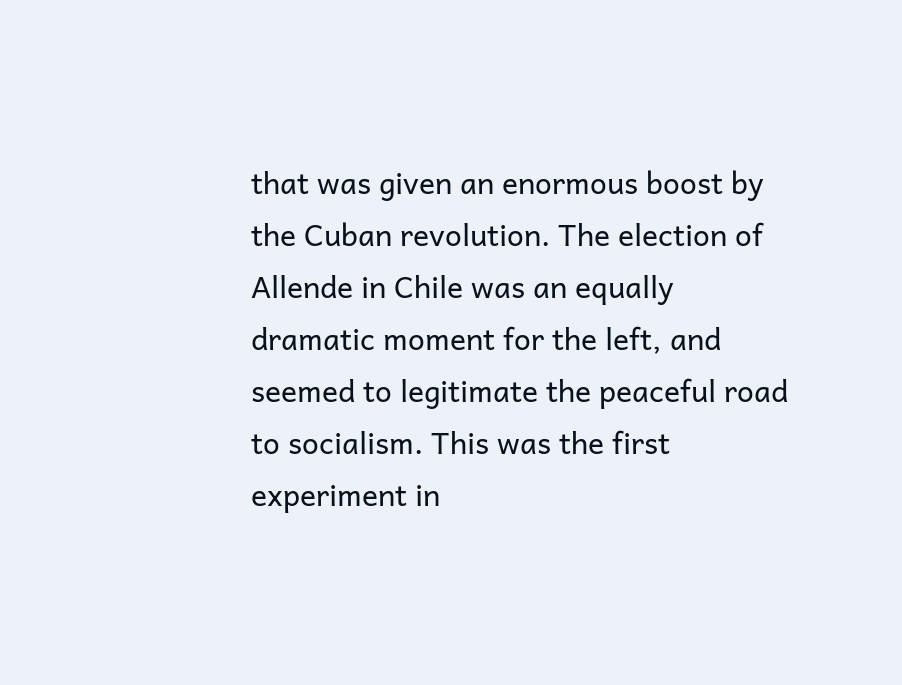that was given an enormous boost by the Cuban revolution. The election of Allende in Chile was an equally dramatic moment for the left, and seemed to legitimate the peaceful road to socialism. This was the first experiment in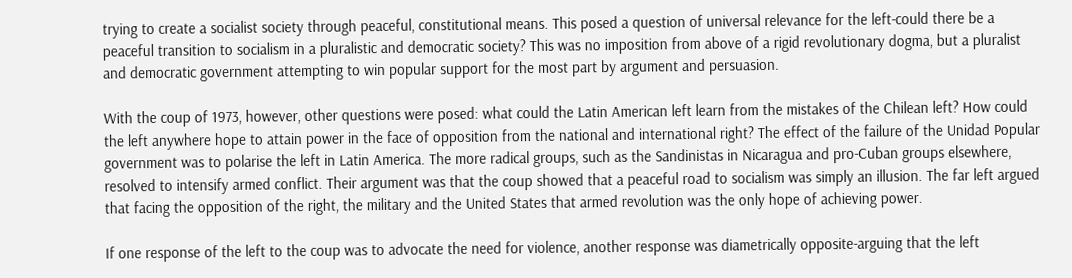trying to create a socialist society through peaceful, constitutional means. This posed a question of universal relevance for the left-could there be a peaceful transition to socialism in a pluralistic and democratic society? This was no imposition from above of a rigid revolutionary dogma, but a pluralist and democratic government attempting to win popular support for the most part by argument and persuasion.

With the coup of 1973, however, other questions were posed: what could the Latin American left learn from the mistakes of the Chilean left? How could the left anywhere hope to attain power in the face of opposition from the national and international right? The effect of the failure of the Unidad Popular government was to polarise the left in Latin America. The more radical groups, such as the Sandinistas in Nicaragua and pro-Cuban groups elsewhere, resolved to intensify armed conflict. Their argument was that the coup showed that a peaceful road to socialism was simply an illusion. The far left argued that facing the opposition of the right, the military and the United States that armed revolution was the only hope of achieving power.

If one response of the left to the coup was to advocate the need for violence, another response was diametrically opposite-arguing that the left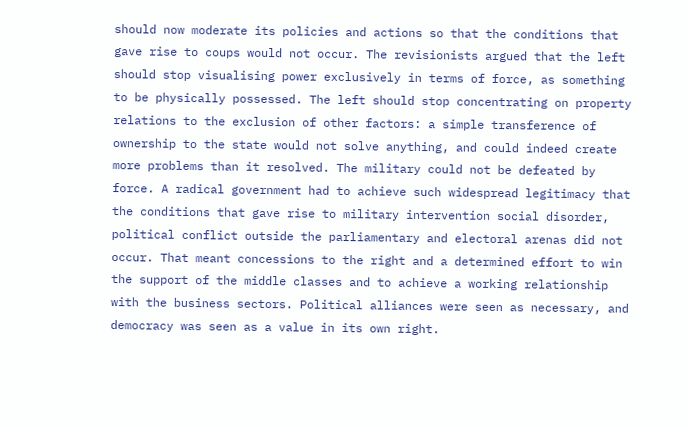should now moderate its policies and actions so that the conditions that gave rise to coups would not occur. The revisionists argued that the left should stop visualising power exclusively in terms of force, as something to be physically possessed. The left should stop concentrating on property relations to the exclusion of other factors: a simple transference of ownership to the state would not solve anything, and could indeed create more problems than it resolved. The military could not be defeated by force. A radical government had to achieve such widespread legitimacy that the conditions that gave rise to military intervention social disorder, political conflict outside the parliamentary and electoral arenas did not occur. That meant concessions to the right and a determined effort to win the support of the middle classes and to achieve a working relationship with the business sectors. Political alliances were seen as necessary, and democracy was seen as a value in its own right.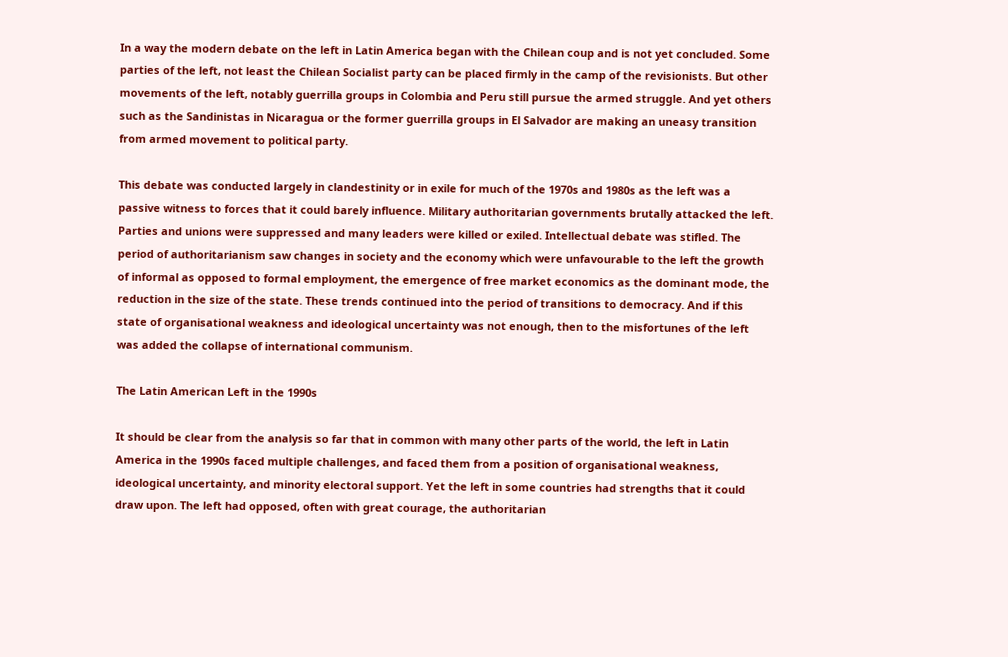In a way the modern debate on the left in Latin America began with the Chilean coup and is not yet concluded. Some parties of the left, not least the Chilean Socialist party can be placed firmly in the camp of the revisionists. But other movements of the left, notably guerrilla groups in Colombia and Peru still pursue the armed struggle. And yet others such as the Sandinistas in Nicaragua or the former guerrilla groups in El Salvador are making an uneasy transition from armed movement to political party.

This debate was conducted largely in clandestinity or in exile for much of the 1970s and 1980s as the left was a passive witness to forces that it could barely influence. Military authoritarian governments brutally attacked the left. Parties and unions were suppressed and many leaders were killed or exiled. Intellectual debate was stifled. The period of authoritarianism saw changes in society and the economy which were unfavourable to the left the growth of informal as opposed to formal employment, the emergence of free market economics as the dominant mode, the reduction in the size of the state. These trends continued into the period of transitions to democracy. And if this state of organisational weakness and ideological uncertainty was not enough, then to the misfortunes of the left was added the collapse of international communism.

The Latin American Left in the 1990s

It should be clear from the analysis so far that in common with many other parts of the world, the left in Latin America in the 1990s faced multiple challenges, and faced them from a position of organisational weakness, ideological uncertainty, and minority electoral support. Yet the left in some countries had strengths that it could draw upon. The left had opposed, often with great courage, the authoritarian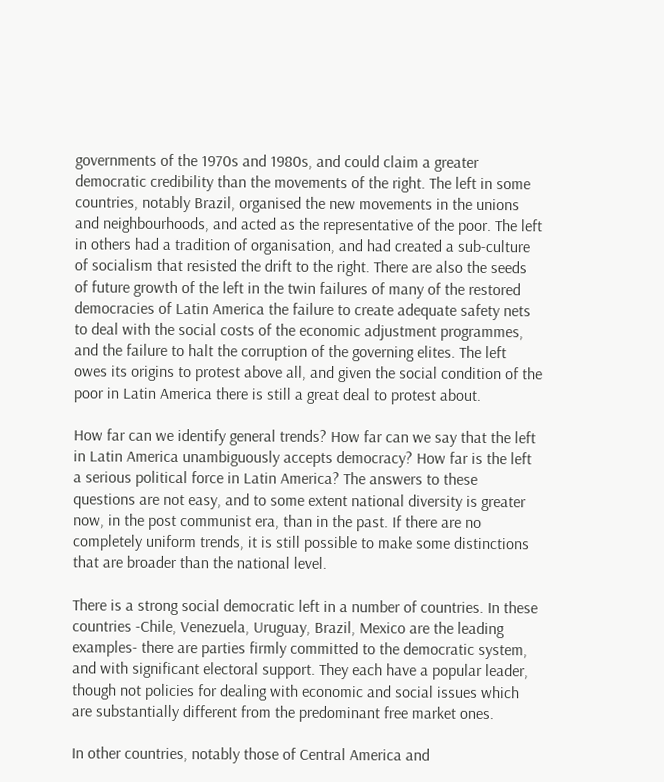governments of the 1970s and 1980s, and could claim a greater democratic credibility than the movements of the right. The left in some countries, notably Brazil, organised the new movements in the unions and neighbourhoods, and acted as the representative of the poor. The left in others had a tradition of organisation, and had created a sub-culture of socialism that resisted the drift to the right. There are also the seeds of future growth of the left in the twin failures of many of the restored democracies of Latin America the failure to create adequate safety nets to deal with the social costs of the economic adjustment programmes, and the failure to halt the corruption of the governing elites. The left owes its origins to protest above all, and given the social condition of the poor in Latin America there is still a great deal to protest about.

How far can we identify general trends? How far can we say that the left in Latin America unambiguously accepts democracy? How far is the left a serious political force in Latin America? The answers to these questions are not easy, and to some extent national diversity is greater now, in the post communist era, than in the past. If there are no completely uniform trends, it is still possible to make some distinctions that are broader than the national level.

There is a strong social democratic left in a number of countries. In these countries -Chile, Venezuela, Uruguay, Brazil, Mexico are the leading examples- there are parties firmly committed to the democratic system, and with significant electoral support. They each have a popular leader, though not policies for dealing with economic and social issues which are substantially different from the predominant free market ones.

In other countries, notably those of Central America and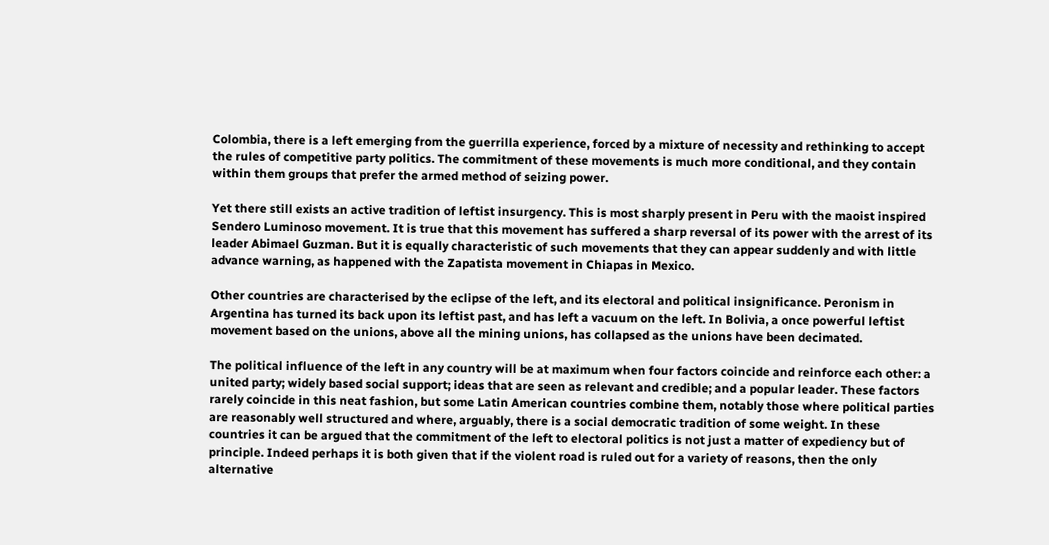Colombia, there is a left emerging from the guerrilla experience, forced by a mixture of necessity and rethinking to accept the rules of competitive party politics. The commitment of these movements is much more conditional, and they contain within them groups that prefer the armed method of seizing power.

Yet there still exists an active tradition of leftist insurgency. This is most sharply present in Peru with the maoist inspired Sendero Luminoso movement. It is true that this movement has suffered a sharp reversal of its power with the arrest of its leader Abimael Guzman. But it is equally characteristic of such movements that they can appear suddenly and with little advance warning, as happened with the Zapatista movement in Chiapas in Mexico.

Other countries are characterised by the eclipse of the left, and its electoral and political insignificance. Peronism in Argentina has turned its back upon its leftist past, and has left a vacuum on the left. In Bolivia, a once powerful leftist movement based on the unions, above all the mining unions, has collapsed as the unions have been decimated.

The political influence of the left in any country will be at maximum when four factors coincide and reinforce each other: a united party; widely based social support; ideas that are seen as relevant and credible; and a popular leader. These factors rarely coincide in this neat fashion, but some Latin American countries combine them, notably those where political parties are reasonably well structured and where, arguably, there is a social democratic tradition of some weight. In these countries it can be argued that the commitment of the left to electoral politics is not just a matter of expediency but of principle. Indeed perhaps it is both given that if the violent road is ruled out for a variety of reasons, then the only alternative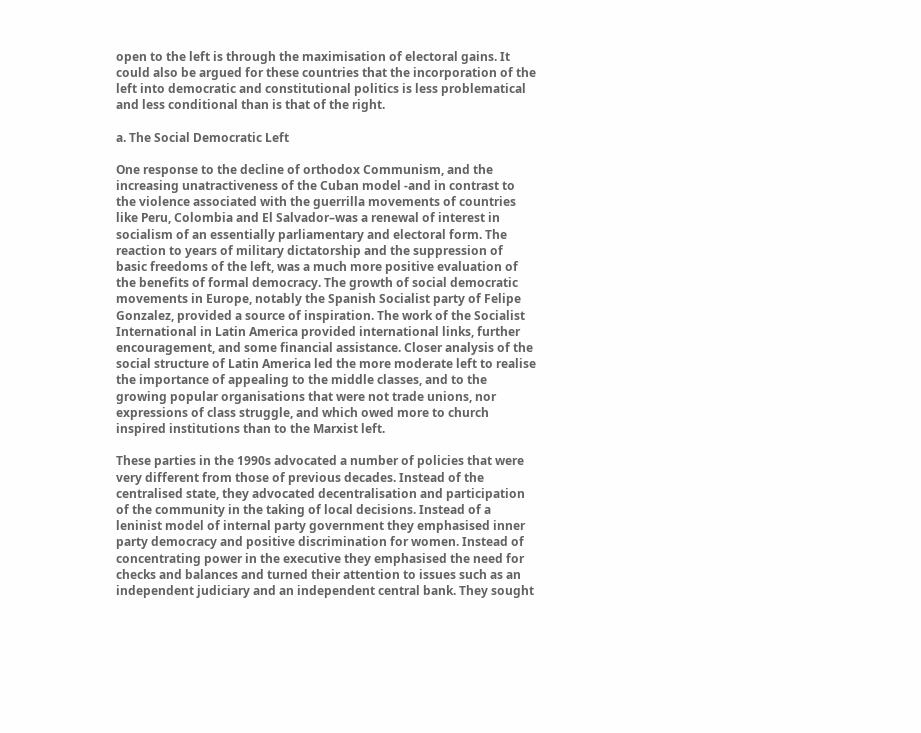open to the left is through the maximisation of electoral gains. It could also be argued for these countries that the incorporation of the left into democratic and constitutional politics is less problematical and less conditional than is that of the right.

a. The Social Democratic Left

One response to the decline of orthodox Communism, and the increasing unatractiveness of the Cuban model -and in contrast to the violence associated with the guerrilla movements of countries like Peru, Colombia and El Salvador–was a renewal of interest in socialism of an essentially parliamentary and electoral form. The reaction to years of military dictatorship and the suppression of basic freedoms of the left, was a much more positive evaluation of the benefits of formal democracy. The growth of social democratic movements in Europe, notably the Spanish Socialist party of Felipe Gonzalez, provided a source of inspiration. The work of the Socialist International in Latin America provided international links, further encouragement, and some financial assistance. Closer analysis of the social structure of Latin America led the more moderate left to realise the importance of appealing to the middle classes, and to the growing popular organisations that were not trade unions, nor expressions of class struggle, and which owed more to church inspired institutions than to the Marxist left.

These parties in the 1990s advocated a number of policies that were very different from those of previous decades. Instead of the centralised state, they advocated decentralisation and participation of the community in the taking of local decisions. Instead of a leninist model of internal party government they emphasised inner party democracy and positive discrimination for women. Instead of concentrating power in the executive they emphasised the need for checks and balances and turned their attention to issues such as an independent judiciary and an independent central bank. They sought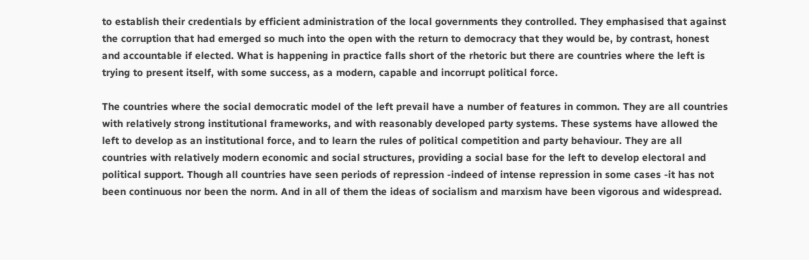to establish their credentials by efficient administration of the local governments they controlled. They emphasised that against the corruption that had emerged so much into the open with the return to democracy that they would be, by contrast, honest and accountable if elected. What is happening in practice falls short of the rhetoric but there are countries where the left is trying to present itself, with some success, as a modern, capable and incorrupt political force.

The countries where the social democratic model of the left prevail have a number of features in common. They are all countries with relatively strong institutional frameworks, and with reasonably developed party systems. These systems have allowed the left to develop as an institutional force, and to learn the rules of political competition and party behaviour. They are all countries with relatively modern economic and social structures, providing a social base for the left to develop electoral and political support. Though all countries have seen periods of repression -indeed of intense repression in some cases -it has not been continuous nor been the norm. And in all of them the ideas of socialism and marxism have been vigorous and widespread.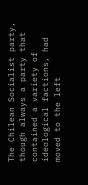The Chilean Socialist party, though always a party that contained a variety of ideological factions, had moved to the left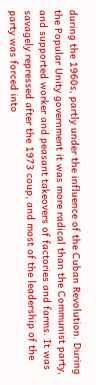during the 1960s, partly under the influence of the Cuban Revolution. During the Popular Unity government it was more radical than the Communist party, and supported worker and peasant takeovers of factories and farms. It was savagely repressed after the 1973 coup, and most of the leadership of the party was forced into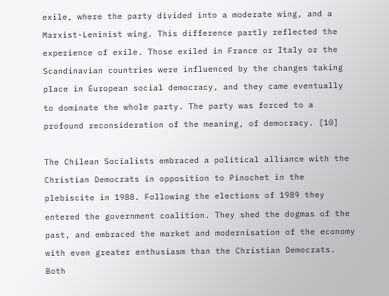exile, where the party divided into a moderate wing, and a Marxist-Leninist wing. This difference partly reflected the experience of exile. Those exiled in France or Italy or the Scandinavian countries were influenced by the changes taking place in European social democracy, and they came eventually to dominate the whole party. The party was forced to a profound reconsideration of the meaning, of democracy. [10]

The Chilean Socialists embraced a political alliance with the Christian Democrats in opposition to Pinochet in the plebiscite in 1988. Following the elections of 1989 they entered the government coalition. They shed the dogmas of the past, and embraced the market and modernisation of the economy with even greater enthusiasm than the Christian Democrats. Both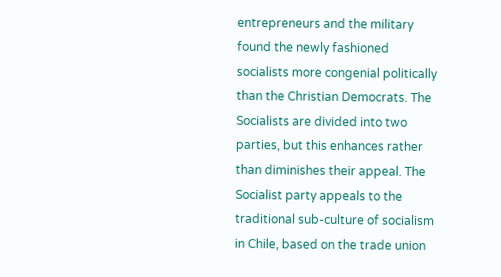entrepreneurs and the military found the newly fashioned socialists more congenial politically than the Christian Democrats. The Socialists are divided into two parties, but this enhances rather than diminishes their appeal. The Socialist party appeals to the traditional sub-culture of socialism in Chile, based on the trade union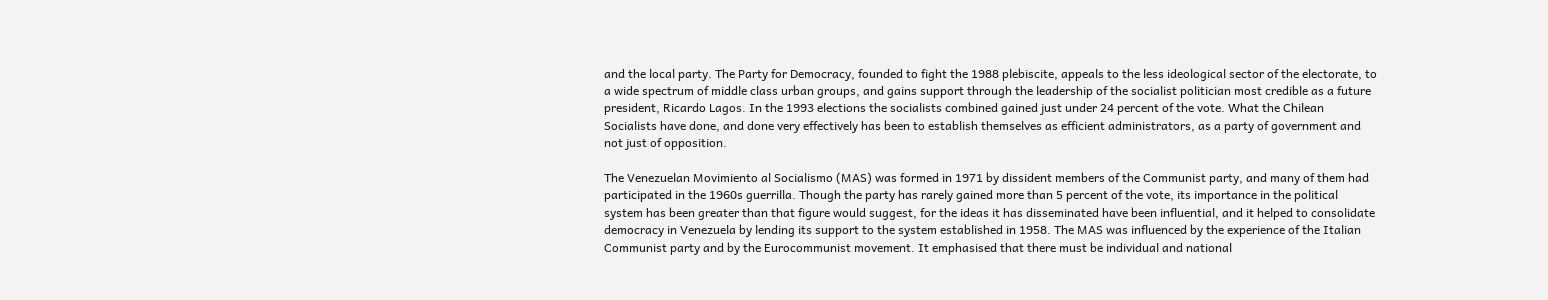and the local party. The Party for Democracy, founded to fight the 1988 plebiscite, appeals to the less ideological sector of the electorate, to a wide spectrum of middle class urban groups, and gains support through the leadership of the socialist politician most credible as a future president, Ricardo Lagos. In the 1993 elections the socialists combined gained just under 24 percent of the vote. What the Chilean Socialists have done, and done very effectively has been to establish themselves as efficient administrators, as a party of government and not just of opposition.

The Venezuelan Movimiento al Socialismo (MAS) was formed in 1971 by dissident members of the Communist party, and many of them had participated in the 1960s guerrilla. Though the party has rarely gained more than 5 percent of the vote, its importance in the political system has been greater than that figure would suggest, for the ideas it has disseminated have been influential, and it helped to consolidate democracy in Venezuela by lending its support to the system established in 1958. The MAS was influenced by the experience of the Italian Communist party and by the Eurocommunist movement. It emphasised that there must be individual and national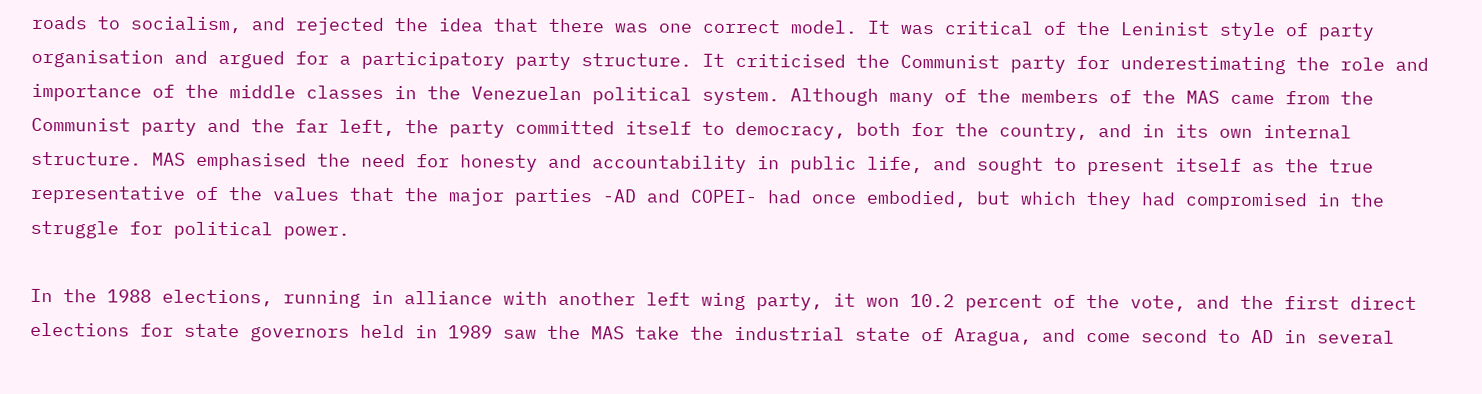roads to socialism, and rejected the idea that there was one correct model. It was critical of the Leninist style of party organisation and argued for a participatory party structure. It criticised the Communist party for underestimating the role and importance of the middle classes in the Venezuelan political system. Although many of the members of the MAS came from the Communist party and the far left, the party committed itself to democracy, both for the country, and in its own internal structure. MAS emphasised the need for honesty and accountability in public life, and sought to present itself as the true representative of the values that the major parties -AD and COPEI- had once embodied, but which they had compromised in the struggle for political power.

In the 1988 elections, running in alliance with another left wing party, it won 10.2 percent of the vote, and the first direct elections for state governors held in 1989 saw the MAS take the industrial state of Aragua, and come second to AD in several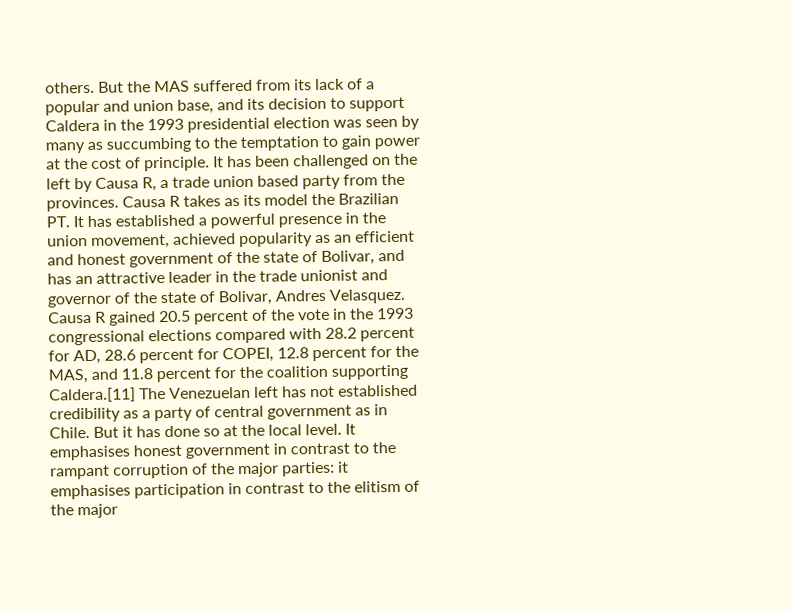others. But the MAS suffered from its lack of a popular and union base, and its decision to support Caldera in the 1993 presidential election was seen by many as succumbing to the temptation to gain power at the cost of principle. It has been challenged on the left by Causa R, a trade union based party from the provinces. Causa R takes as its model the Brazilian PT. It has established a powerful presence in the union movement, achieved popularity as an efficient and honest government of the state of Bolivar, and has an attractive leader in the trade unionist and governor of the state of Bolivar, Andres Velasquez. Causa R gained 20.5 percent of the vote in the 1993 congressional elections compared with 28.2 percent for AD, 28.6 percent for COPEI, 12.8 percent for the MAS, and 11.8 percent for the coalition supporting Caldera.[11] The Venezuelan left has not established credibility as a party of central government as in Chile. But it has done so at the local level. It emphasises honest government in contrast to the rampant corruption of the major parties: it emphasises participation in contrast to the elitism of the major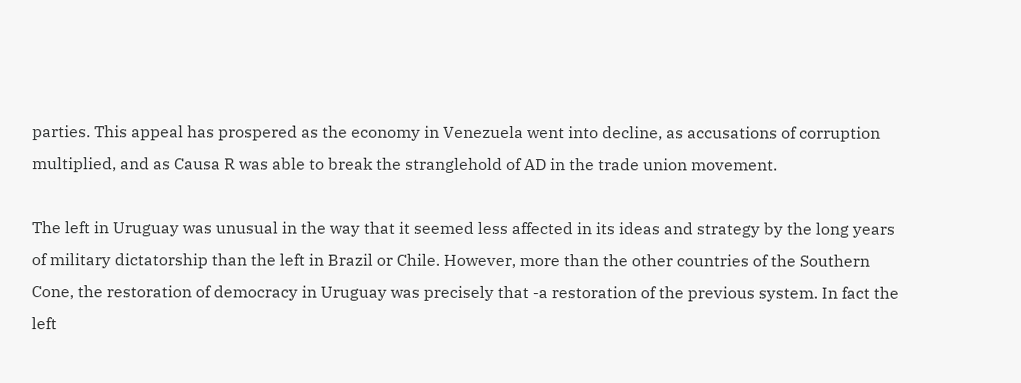parties. This appeal has prospered as the economy in Venezuela went into decline, as accusations of corruption multiplied, and as Causa R was able to break the stranglehold of AD in the trade union movement.

The left in Uruguay was unusual in the way that it seemed less affected in its ideas and strategy by the long years of military dictatorship than the left in Brazil or Chile. However, more than the other countries of the Southern Cone, the restoration of democracy in Uruguay was precisely that -a restoration of the previous system. In fact the left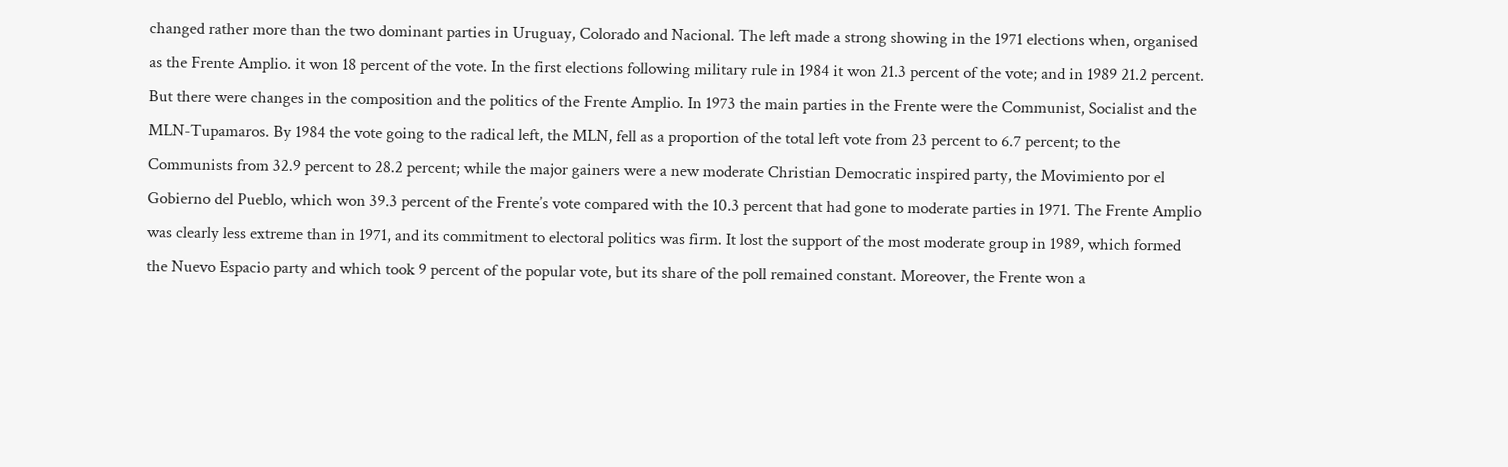changed rather more than the two dominant parties in Uruguay, Colorado and Nacional. The left made a strong showing in the 1971 elections when, organised as the Frente Amplio. it won 18 percent of the vote. In the first elections following military rule in 1984 it won 21.3 percent of the vote; and in 1989 21.2 percent. But there were changes in the composition and the politics of the Frente Amplio. In 1973 the main parties in the Frente were the Communist, Socialist and the MLN-Tupamaros. By 1984 the vote going to the radical left, the MLN, fell as a proportion of the total left vote from 23 percent to 6.7 percent; to the Communists from 32.9 percent to 28.2 percent; while the major gainers were a new moderate Christian Democratic inspired party, the Movimiento por el Gobierno del Pueblo, which won 39.3 percent of the Frente’s vote compared with the 10.3 percent that had gone to moderate parties in 1971. The Frente Amplio was clearly less extreme than in 1971, and its commitment to electoral politics was firm. It lost the support of the most moderate group in 1989, which formed the Nuevo Espacio party and which took 9 percent of the popular vote, but its share of the poll remained constant. Moreover, the Frente won a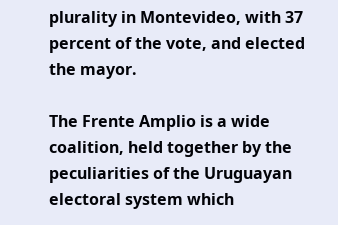plurality in Montevideo, with 37 percent of the vote, and elected the mayor.

The Frente Amplio is a wide coalition, held together by the peculiarities of the Uruguayan electoral system which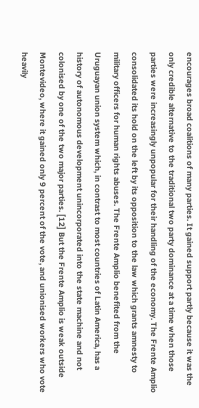encourages broad coalitions of many parties. It gained support partly because it was the only credible alternative to the traditional two party dominance at a time when those parties were increasingly unpopular for their handling of the economy. The Frente Amplio consolidated its hold on the left by its opposition to the law which grants amnesty to military officers for human rights abuses. The Frente Amplio benefited from the Uruguayan union system which, in contrast to most countries of Latin America, has a history of autonomous development unincorporated into the state machine and not colonised by one of the two major parties. [12] But the Frente Amplio is weak outside Montevideo, where it gained only 9 percent of the vote, and unionised workers who vote heavily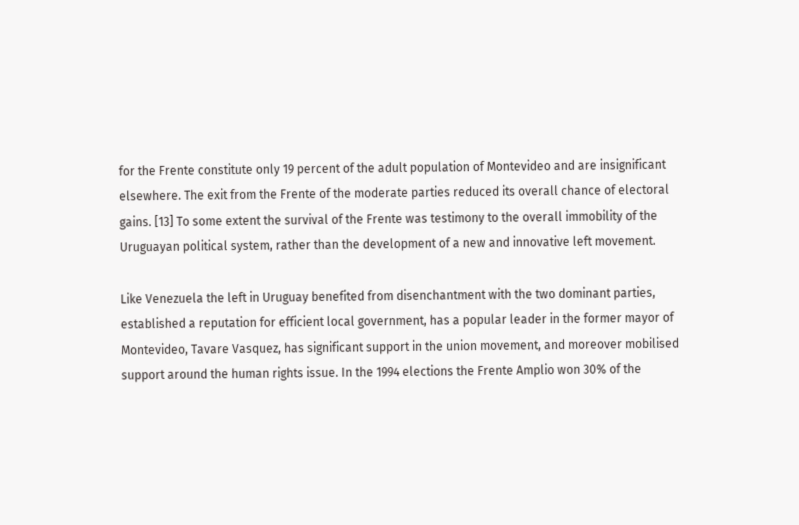for the Frente constitute only 19 percent of the adult population of Montevideo and are insignificant elsewhere. The exit from the Frente of the moderate parties reduced its overall chance of electoral gains. [13] To some extent the survival of the Frente was testimony to the overall immobility of the Uruguayan political system, rather than the development of a new and innovative left movement.

Like Venezuela the left in Uruguay benefited from disenchantment with the two dominant parties, established a reputation for efficient local government, has a popular leader in the former mayor of Montevideo, Tavare Vasquez, has significant support in the union movement, and moreover mobilised support around the human rights issue. In the 1994 elections the Frente Amplio won 30% of the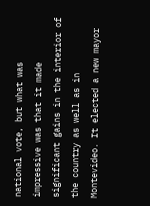national vote, but what was impressive was that it made significant gains in the interior of the country as well as in Montevideo. It elected a new mayor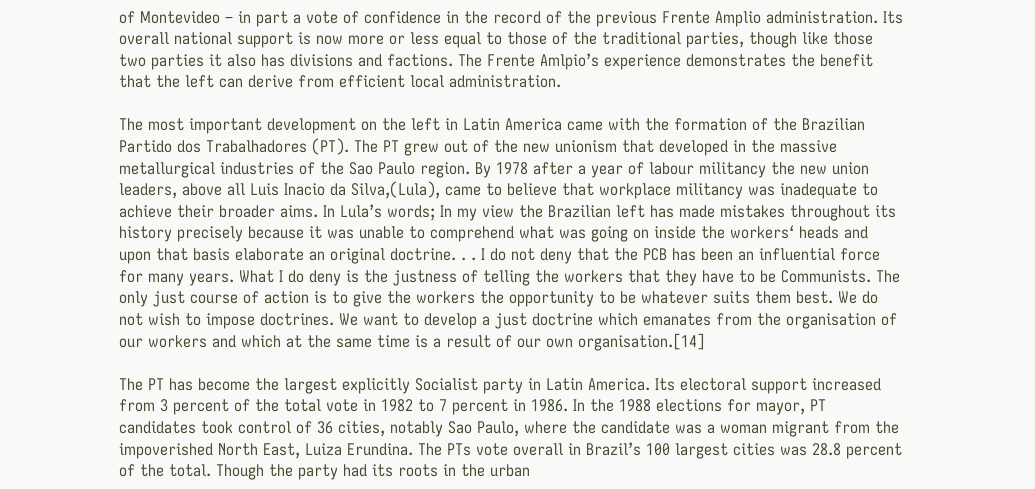of Montevideo – in part a vote of confidence in the record of the previous Frente Amplio administration. Its overall national support is now more or less equal to those of the traditional parties, though like those two parties it also has divisions and factions. The Frente Amlpio’s experience demonstrates the benefit that the left can derive from efficient local administration.

The most important development on the left in Latin America came with the formation of the Brazilian Partido dos Trabalhadores (PT). The PT grew out of the new unionism that developed in the massive metallurgical industries of the Sao Paulo region. By 1978 after a year of labour militancy the new union leaders, above all Luis Inacio da Silva,(Lula), came to believe that workplace militancy was inadequate to achieve their broader aims. In Lula’s words; In my view the Brazilian left has made mistakes throughout its history precisely because it was unable to comprehend what was going on inside the workers‘ heads and upon that basis elaborate an original doctrine. . . I do not deny that the PCB has been an influential force for many years. What I do deny is the justness of telling the workers that they have to be Communists. The only just course of action is to give the workers the opportunity to be whatever suits them best. We do not wish to impose doctrines. We want to develop a just doctrine which emanates from the organisation of our workers and which at the same time is a result of our own organisation.[14]

The PT has become the largest explicitly Socialist party in Latin America. Its electoral support increased from 3 percent of the total vote in 1982 to 7 percent in 1986. In the 1988 elections for mayor, PT candidates took control of 36 cities, notably Sao Paulo, where the candidate was a woman migrant from the impoverished North East, Luiza Erundina. The PTs vote overall in Brazil’s 100 largest cities was 28.8 percent of the total. Though the party had its roots in the urban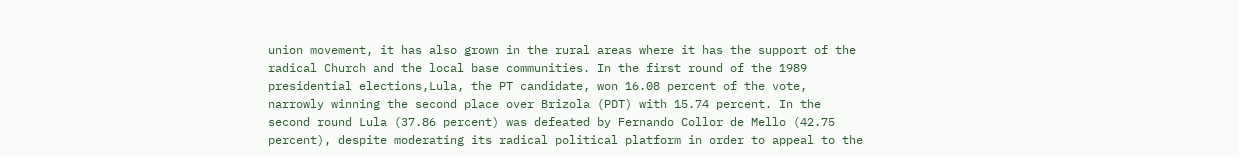union movement, it has also grown in the rural areas where it has the support of the radical Church and the local base communities. In the first round of the 1989 presidential elections,Lula, the PT candidate, won 16.08 percent of the vote, narrowly winning the second place over Brizola (PDT) with 15.74 percent. In the second round Lula (37.86 percent) was defeated by Fernando Collor de Mello (42.75 percent), despite moderating its radical political platform in order to appeal to the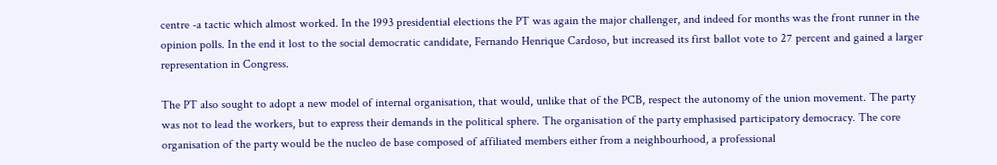centre -a tactic which almost worked. In the 1993 presidential elections the PT was again the major challenger, and indeed for months was the front runner in the opinion polls. In the end it lost to the social democratic candidate, Fernando Henrique Cardoso, but increased its first ballot vote to 27 percent and gained a larger representation in Congress.

The PT also sought to adopt a new model of internal organisation, that would, unlike that of the PCB, respect the autonomy of the union movement. The party was not to lead the workers, but to express their demands in the political sphere. The organisation of the party emphasised participatory democracy. The core organisation of the party would be the nucleo de base composed of affiliated members either from a neighbourhood, a professional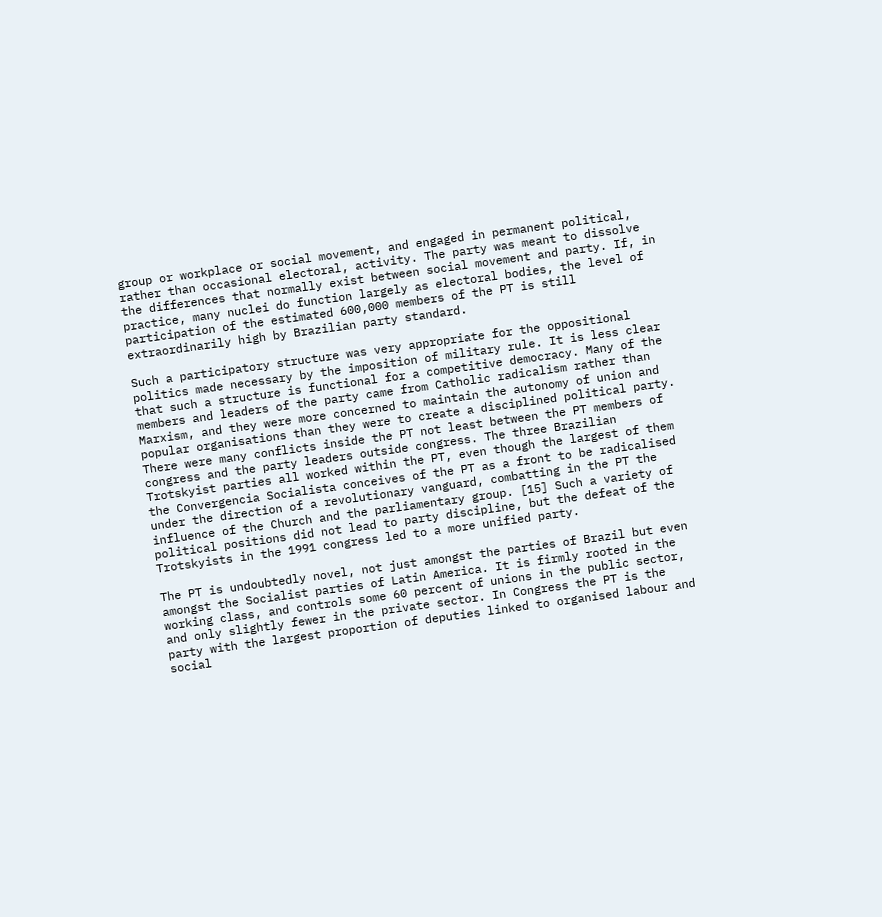group or workplace or social movement, and engaged in permanent political, rather than occasional electoral, activity. The party was meant to dissolve the differences that normally exist between social movement and party. If, in practice, many nuclei do function largely as electoral bodies, the level of participation of the estimated 600,000 members of the PT is still extraordinarily high by Brazilian party standard.

Such a participatory structure was very appropriate for the oppositional politics made necessary by the imposition of military rule. It is less clear that such a structure is functional for a competitive democracy. Many of the members and leaders of the party came from Catholic radicalism rather than Marxism, and they were more concerned to maintain the autonomy of union and popular organisations than they were to create a disciplined political party. There were many conflicts inside the PT not least between the PT members of congress and the party leaders outside congress. The three Brazilian Trotskyist parties all worked within the PT, even though the largest of them the Convergencia Socialista conceives of the PT as a front to be radicalised under the direction of a revolutionary vanguard, combatting in the PT the influence of the Church and the parliamentary group. [15] Such a variety of political positions did not lead to party discipline, but the defeat of the Trotskyists in the 1991 congress led to a more unified party.

The PT is undoubtedly novel, not just amongst the parties of Brazil but even amongst the Socialist parties of Latin America. It is firmly rooted in the working class, and controls some 60 percent of unions in the public sector, and only slightly fewer in the private sector. In Congress the PT is the party with the largest proportion of deputies linked to organised labour and social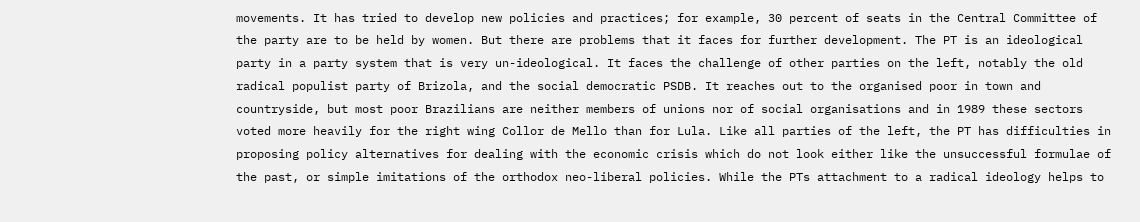movements. It has tried to develop new policies and practices; for example, 30 percent of seats in the Central Committee of the party are to be held by women. But there are problems that it faces for further development. The PT is an ideological party in a party system that is very un-ideological. It faces the challenge of other parties on the left, notably the old radical populist party of Brizola, and the social democratic PSDB. It reaches out to the organised poor in town and countryside, but most poor Brazilians are neither members of unions nor of social organisations and in 1989 these sectors voted more heavily for the right wing Collor de Mello than for Lula. Like all parties of the left, the PT has difficulties in proposing policy alternatives for dealing with the economic crisis which do not look either like the unsuccessful formulae of the past, or simple imitations of the orthodox neo-liberal policies. While the PTs attachment to a radical ideology helps to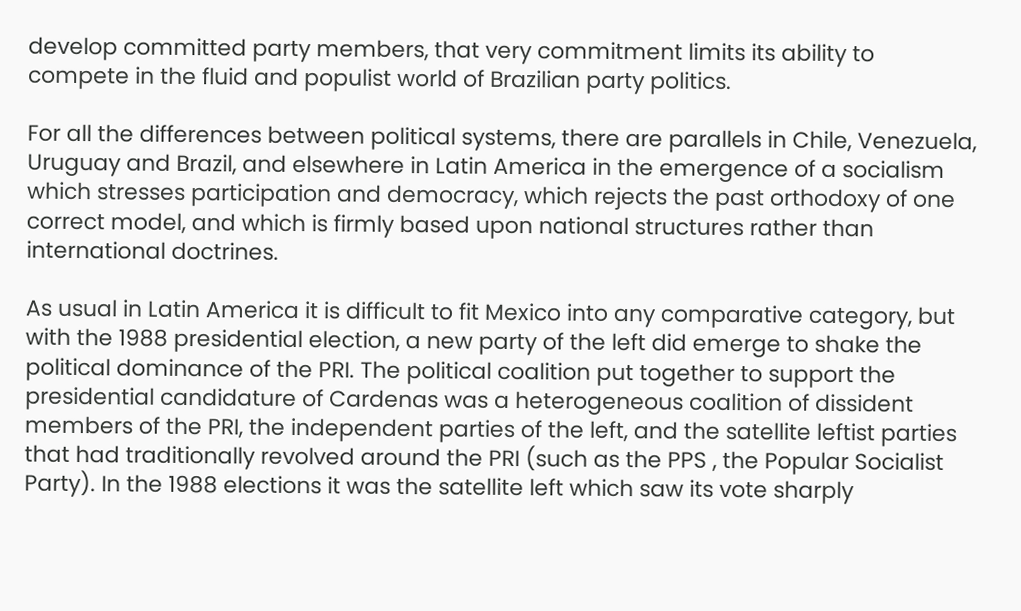develop committed party members, that very commitment limits its ability to compete in the fluid and populist world of Brazilian party politics.

For all the differences between political systems, there are parallels in Chile, Venezuela, Uruguay and Brazil, and elsewhere in Latin America in the emergence of a socialism which stresses participation and democracy, which rejects the past orthodoxy of one correct model, and which is firmly based upon national structures rather than international doctrines.

As usual in Latin America it is difficult to fit Mexico into any comparative category, but with the 1988 presidential election, a new party of the left did emerge to shake the political dominance of the PRI. The political coalition put together to support the presidential candidature of Cardenas was a heterogeneous coalition of dissident members of the PRI, the independent parties of the left, and the satellite leftist parties that had traditionally revolved around the PRI (such as the PPS , the Popular Socialist Party). In the 1988 elections it was the satellite left which saw its vote sharply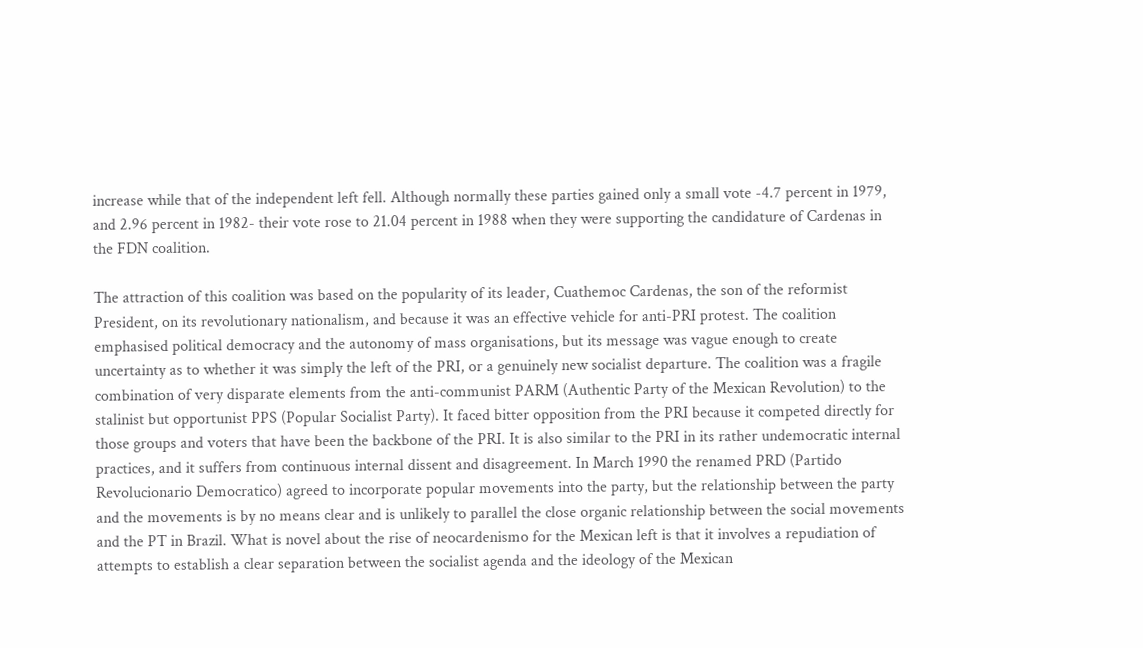increase while that of the independent left fell. Although normally these parties gained only a small vote -4.7 percent in 1979, and 2.96 percent in 1982- their vote rose to 21.04 percent in 1988 when they were supporting the candidature of Cardenas in the FDN coalition.

The attraction of this coalition was based on the popularity of its leader, Cuathemoc Cardenas, the son of the reformist President, on its revolutionary nationalism, and because it was an effective vehicle for anti-PRI protest. The coalition emphasised political democracy and the autonomy of mass organisations, but its message was vague enough to create uncertainty as to whether it was simply the left of the PRI, or a genuinely new socialist departure. The coalition was a fragile combination of very disparate elements from the anti-communist PARM (Authentic Party of the Mexican Revolution) to the stalinist but opportunist PPS (Popular Socialist Party). It faced bitter opposition from the PRI because it competed directly for those groups and voters that have been the backbone of the PRI. It is also similar to the PRI in its rather undemocratic internal practices, and it suffers from continuous internal dissent and disagreement. In March 1990 the renamed PRD (Partido Revolucionario Democratico) agreed to incorporate popular movements into the party, but the relationship between the party and the movements is by no means clear and is unlikely to parallel the close organic relationship between the social movements and the PT in Brazil. What is novel about the rise of neocardenismo for the Mexican left is that it involves a repudiation of attempts to establish a clear separation between the socialist agenda and the ideology of the Mexican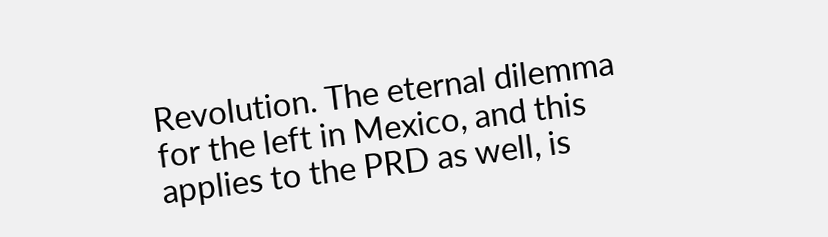Revolution. The eternal dilemma for the left in Mexico, and this applies to the PRD as well, is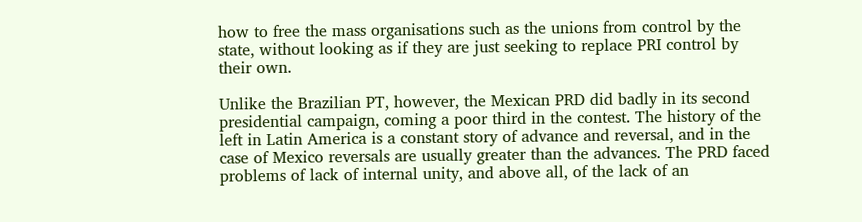how to free the mass organisations such as the unions from control by the state, without looking as if they are just seeking to replace PRI control by their own.

Unlike the Brazilian PT, however, the Mexican PRD did badly in its second presidential campaign, coming a poor third in the contest. The history of the left in Latin America is a constant story of advance and reversal, and in the case of Mexico reversals are usually greater than the advances. The PRD faced problems of lack of internal unity, and above all, of the lack of an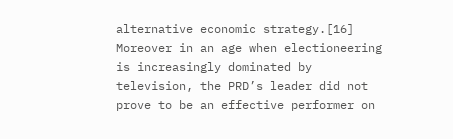alternative economic strategy.[16] Moreover in an age when electioneering is increasingly dominated by television, the PRD’s leader did not prove to be an effective performer on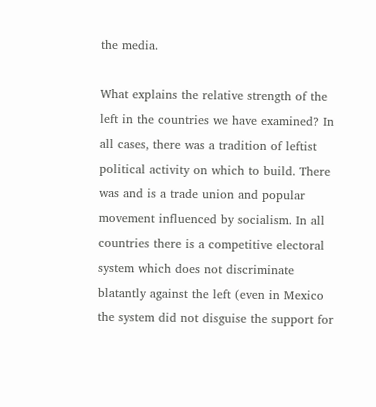the media.

What explains the relative strength of the left in the countries we have examined? In all cases, there was a tradition of leftist political activity on which to build. There was and is a trade union and popular movement influenced by socialism. In all countries there is a competitive electoral system which does not discriminate blatantly against the left (even in Mexico the system did not disguise the support for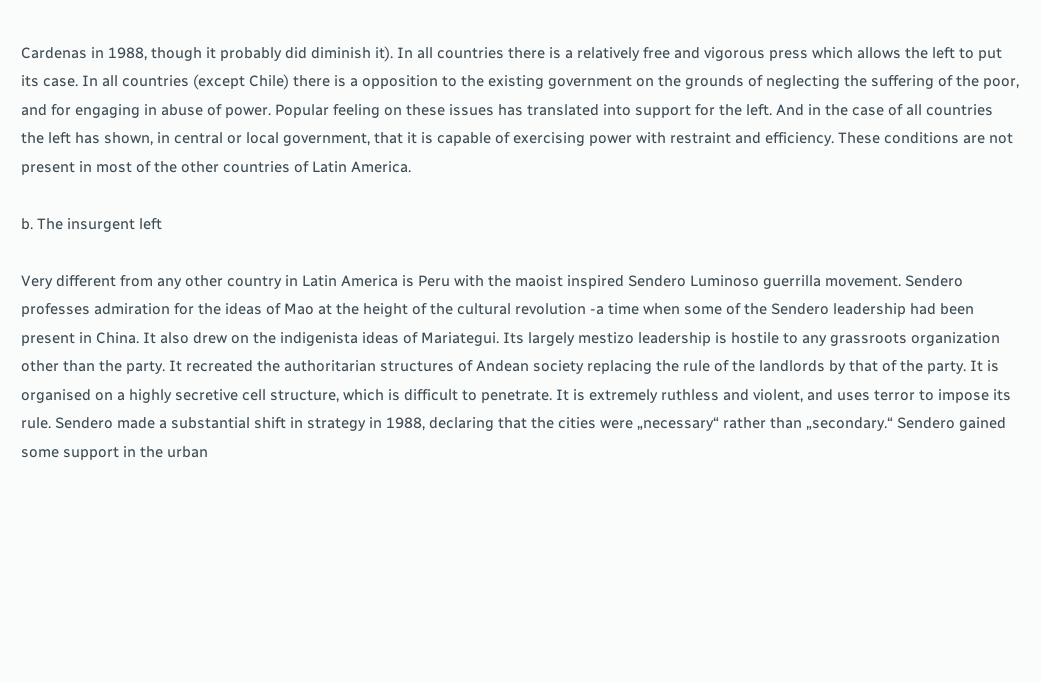Cardenas in 1988, though it probably did diminish it). In all countries there is a relatively free and vigorous press which allows the left to put its case. In all countries (except Chile) there is a opposition to the existing government on the grounds of neglecting the suffering of the poor, and for engaging in abuse of power. Popular feeling on these issues has translated into support for the left. And in the case of all countries the left has shown, in central or local government, that it is capable of exercising power with restraint and efficiency. These conditions are not present in most of the other countries of Latin America.

b. The insurgent left

Very different from any other country in Latin America is Peru with the maoist inspired Sendero Luminoso guerrilla movement. Sendero professes admiration for the ideas of Mao at the height of the cultural revolution -a time when some of the Sendero leadership had been present in China. It also drew on the indigenista ideas of Mariategui. Its largely mestizo leadership is hostile to any grassroots organization other than the party. It recreated the authoritarian structures of Andean society replacing the rule of the landlords by that of the party. It is organised on a highly secretive cell structure, which is difficult to penetrate. It is extremely ruthless and violent, and uses terror to impose its rule. Sendero made a substantial shift in strategy in 1988, declaring that the cities were „necessary“ rather than „secondary.“ Sendero gained some support in the urban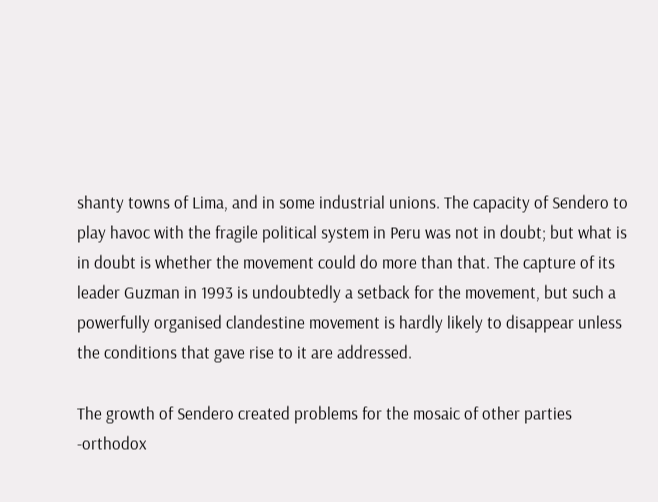shanty towns of Lima, and in some industrial unions. The capacity of Sendero to play havoc with the fragile political system in Peru was not in doubt; but what is in doubt is whether the movement could do more than that. The capture of its leader Guzman in 1993 is undoubtedly a setback for the movement, but such a powerfully organised clandestine movement is hardly likely to disappear unless the conditions that gave rise to it are addressed.

The growth of Sendero created problems for the mosaic of other parties -orthodox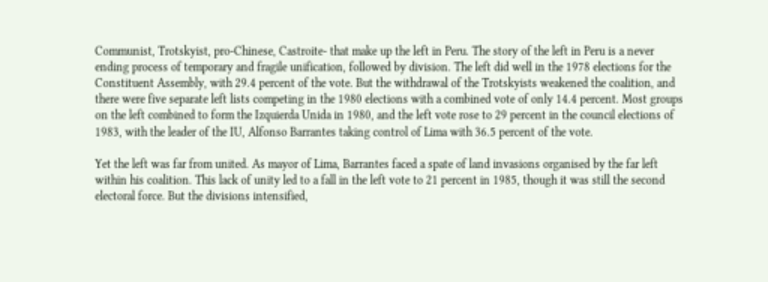Communist, Trotskyist, pro-Chinese, Castroite- that make up the left in Peru. The story of the left in Peru is a never ending process of temporary and fragile unification, followed by division. The left did well in the 1978 elections for the Constituent Assembly, with 29.4 percent of the vote. But the withdrawal of the Trotskyists weakened the coalition, and there were five separate left lists competing in the 1980 elections with a combined vote of only 14.4 percent. Most groups on the left combined to form the Izquierda Unida in 1980, and the left vote rose to 29 percent in the council elections of 1983, with the leader of the IU, Alfonso Barrantes taking control of Lima with 36.5 percent of the vote.

Yet the left was far from united. As mayor of Lima, Barrantes faced a spate of land invasions organised by the far left within his coalition. This lack of unity led to a fall in the left vote to 21 percent in 1985, though it was still the second electoral force. But the divisions intensified,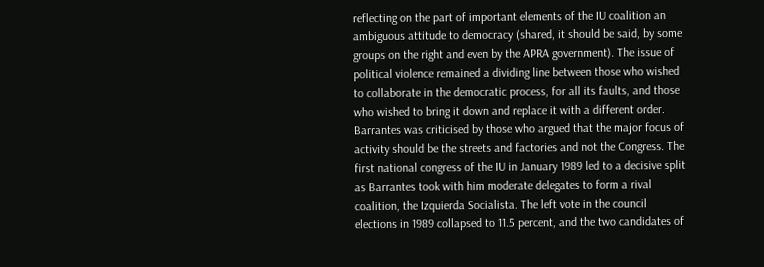reflecting on the part of important elements of the IU coalition an ambiguous attitude to democracy (shared, it should be said, by some groups on the right and even by the APRA government). The issue of political violence remained a dividing line between those who wished to collaborate in the democratic process, for all its faults, and those who wished to bring it down and replace it with a different order. Barrantes was criticised by those who argued that the major focus of activity should be the streets and factories and not the Congress. The first national congress of the IU in January 1989 led to a decisive split as Barrantes took with him moderate delegates to form a rival coalition, the Izquierda Socialista. The left vote in the council elections in 1989 collapsed to 11.5 percent, and the two candidates of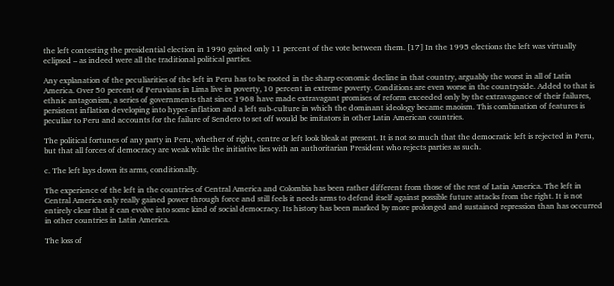the left contesting the presidential election in 1990 gained only 11 percent of the vote between them. [17] In the 1995 elections the left was virtually eclipsed – as indeed were all the traditional political parties.

Any explanation of the peculiarities of the left in Peru has to be rooted in the sharp economic decline in that country, arguably the worst in all of Latin America. Over 50 percent of Peruvians in Lima live in poverty, 10 percent in extreme poverty. Conditions are even worse in the countryside. Added to that is ethnic antagonism, a series of governments that since 1968 have made extravagant promises of reform exceeded only by the extravagance of their failures, persistent inflation developing into hyper-inflation and a left sub-culture in which the dominant ideology became maoism. This combination of features is peculiar to Peru and accounts for the failure of Sendero to set off would be imitators in other Latin American countries.

The political fortunes of any party in Peru, whether of right, centre or left look bleak at present. It is not so much that the democratic left is rejected in Peru, but that all forces of democracy are weak while the initiative lies with an authoritarian President who rejects parties as such.

c. The left lays down its arms, conditionally.

The experience of the left in the countries of Central America and Colombia has been rather different from those of the rest of Latin America. The left in Central America only really gained power through force and still feels it needs arms to defend itself against possible future attacks from the right. It is not entirely clear that it can evolve into some kind of social democracy. Its history has been marked by more prolonged and sustained repression than has occurred in other countries in Latin America.

The loss of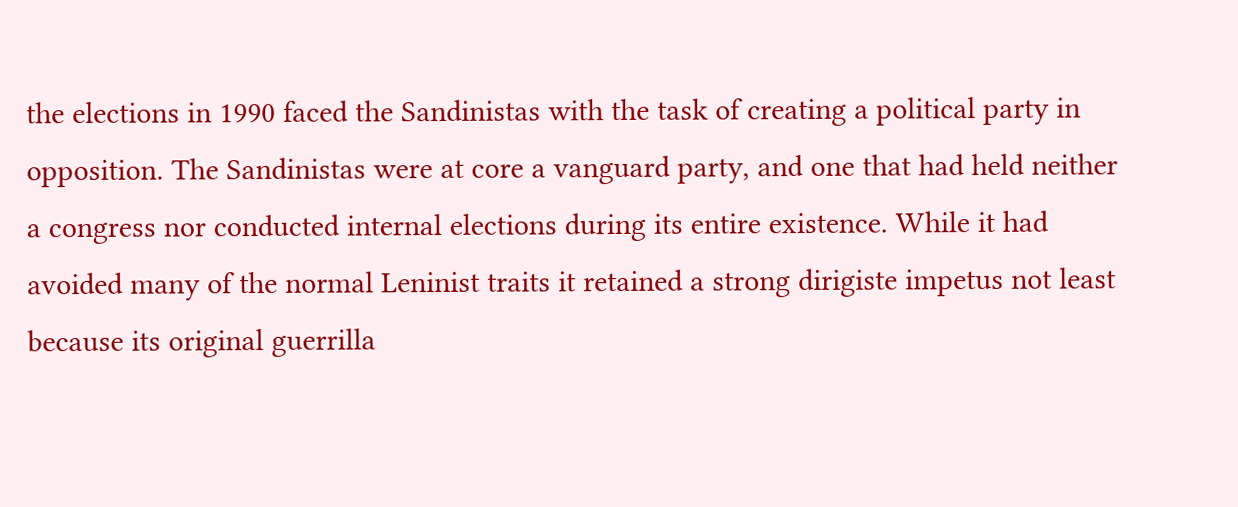the elections in 1990 faced the Sandinistas with the task of creating a political party in opposition. The Sandinistas were at core a vanguard party, and one that had held neither a congress nor conducted internal elections during its entire existence. While it had avoided many of the normal Leninist traits it retained a strong dirigiste impetus not least because its original guerrilla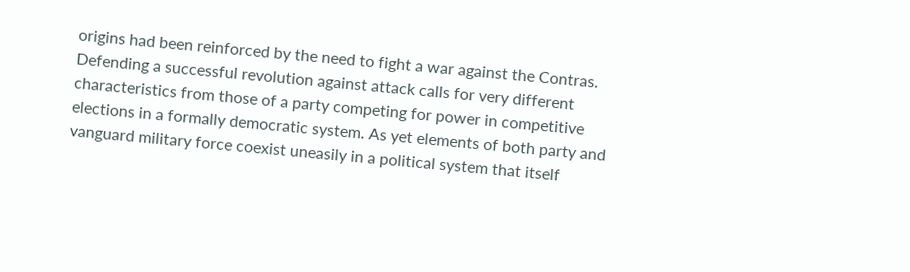origins had been reinforced by the need to fight a war against the Contras. Defending a successful revolution against attack calls for very different characteristics from those of a party competing for power in competitive elections in a formally democratic system. As yet elements of both party and vanguard military force coexist uneasily in a political system that itself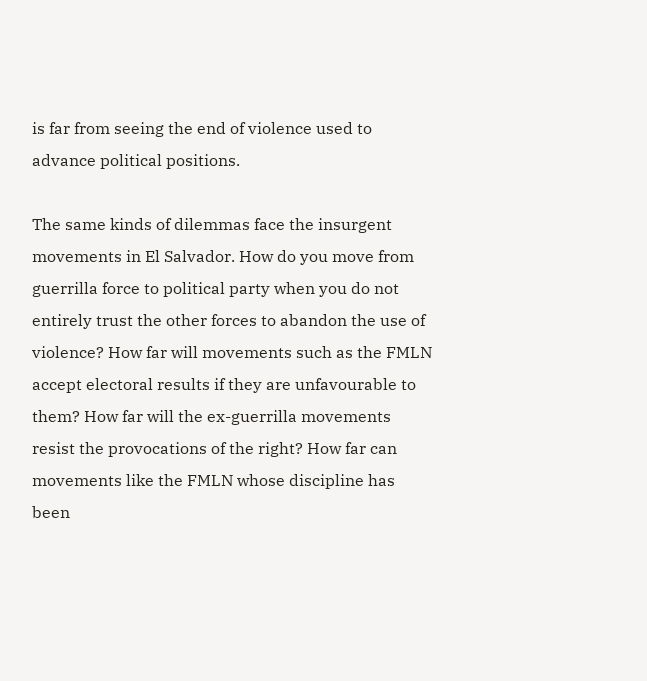is far from seeing the end of violence used to advance political positions.

The same kinds of dilemmas face the insurgent movements in El Salvador. How do you move from guerrilla force to political party when you do not entirely trust the other forces to abandon the use of violence? How far will movements such as the FMLN accept electoral results if they are unfavourable to them? How far will the ex-guerrilla movements resist the provocations of the right? How far can movements like the FMLN whose discipline has been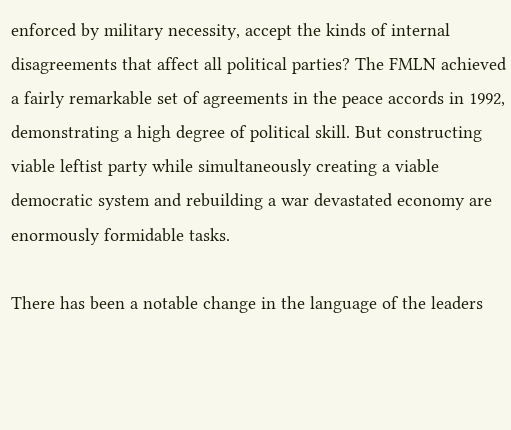enforced by military necessity, accept the kinds of internal disagreements that affect all political parties? The FMLN achieved a fairly remarkable set of agreements in the peace accords in 1992, demonstrating a high degree of political skill. But constructing viable leftist party while simultaneously creating a viable democratic system and rebuilding a war devastated economy are enormously formidable tasks.

There has been a notable change in the language of the leaders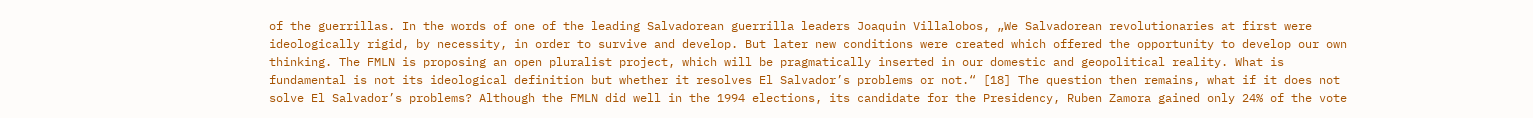of the guerrillas. In the words of one of the leading Salvadorean guerrilla leaders Joaquin Villalobos, „We Salvadorean revolutionaries at first were ideologically rigid, by necessity, in order to survive and develop. But later new conditions were created which offered the opportunity to develop our own thinking. The FMLN is proposing an open pluralist project, which will be pragmatically inserted in our domestic and geopolitical reality. What is fundamental is not its ideological definition but whether it resolves El Salvador’s problems or not.“ [18] The question then remains, what if it does not solve El Salvador’s problems? Although the FMLN did well in the 1994 elections, its candidate for the Presidency, Ruben Zamora gained only 24% of the vote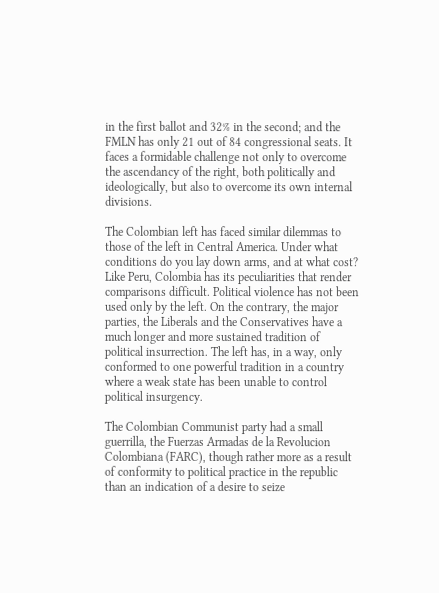in the first ballot and 32% in the second; and the FMLN has only 21 out of 84 congressional seats. It faces a formidable challenge not only to overcome the ascendancy of the right, both politically and ideologically, but also to overcome its own internal divisions.

The Colombian left has faced similar dilemmas to those of the left in Central America. Under what conditions do you lay down arms, and at what cost? Like Peru, Colombia has its peculiarities that render comparisons difficult. Political violence has not been used only by the left. On the contrary, the major parties, the Liberals and the Conservatives have a much longer and more sustained tradition of political insurrection. The left has, in a way, only conformed to one powerful tradition in a country where a weak state has been unable to control political insurgency.

The Colombian Communist party had a small guerrilla, the Fuerzas Armadas de la Revolucion Colombiana (FARC), though rather more as a result of conformity to political practice in the republic than an indication of a desire to seize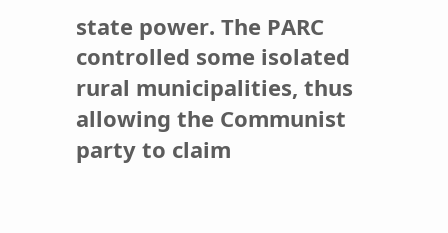state power. The PARC controlled some isolated rural municipalities, thus allowing the Communist party to claim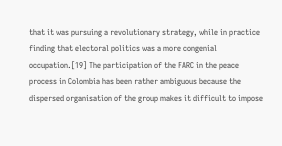that it was pursuing a revolutionary strategy, while in practice finding that electoral politics was a more congenial occupation.[19] The participation of the FARC in the peace process in Colombia has been rather ambiguous because the dispersed organisation of the group makes it difficult to impose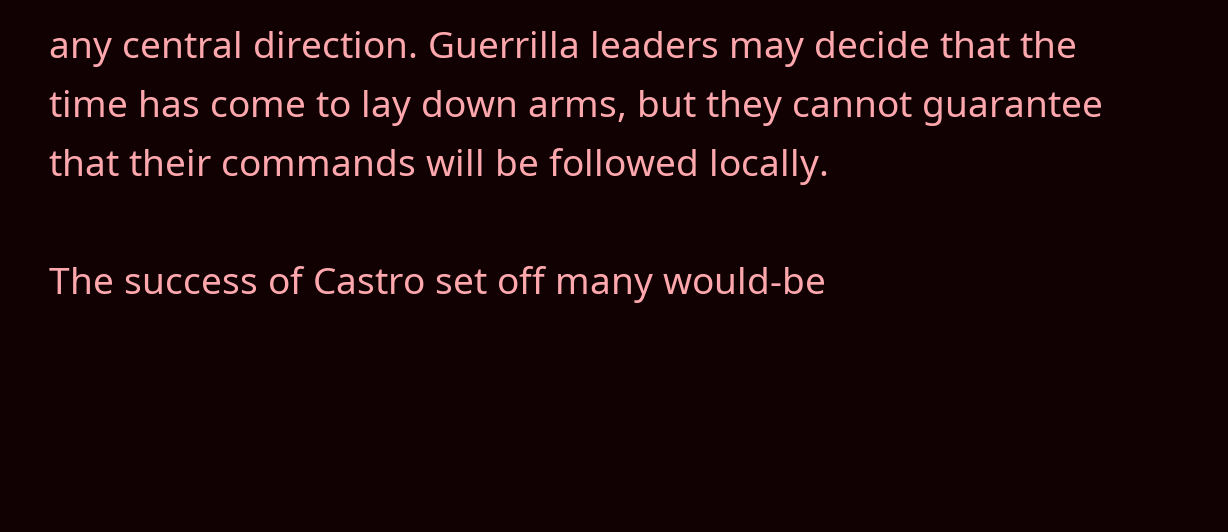any central direction. Guerrilla leaders may decide that the time has come to lay down arms, but they cannot guarantee that their commands will be followed locally.

The success of Castro set off many would-be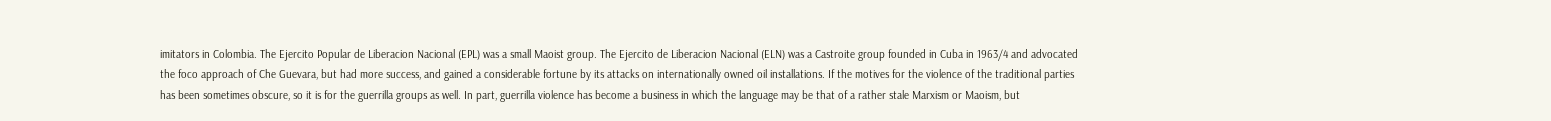imitators in Colombia. The Ejercito Popular de Liberacion Nacional (EPL) was a small Maoist group. The Ejercito de Liberacion Nacional (ELN) was a Castroite group founded in Cuba in 1963/4 and advocated the foco approach of Che Guevara, but had more success, and gained a considerable fortune by its attacks on internationally owned oil installations. If the motives for the violence of the traditional parties has been sometimes obscure, so it is for the guerrilla groups as well. In part, guerrilla violence has become a business in which the language may be that of a rather stale Marxism or Maoism, but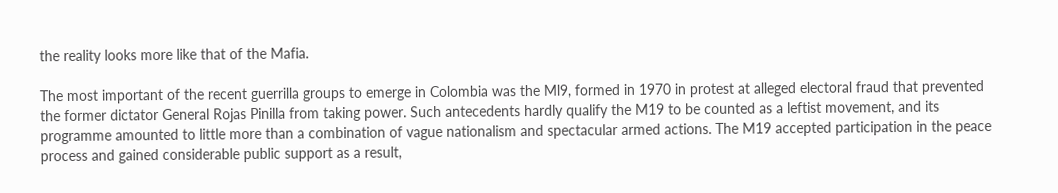the reality looks more like that of the Mafia.

The most important of the recent guerrilla groups to emerge in Colombia was the Ml9, formed in 1970 in protest at alleged electoral fraud that prevented the former dictator General Rojas Pinilla from taking power. Such antecedents hardly qualify the M19 to be counted as a leftist movement, and its programme amounted to little more than a combination of vague nationalism and spectacular armed actions. The M19 accepted participation in the peace process and gained considerable public support as a result,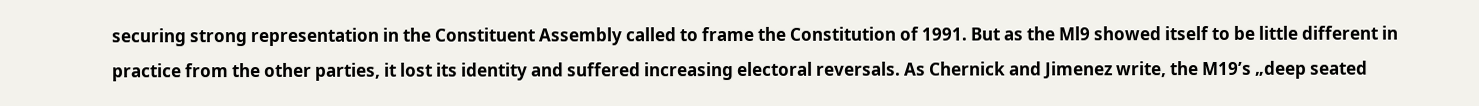securing strong representation in the Constituent Assembly called to frame the Constitution of 1991. But as the Ml9 showed itself to be little different in practice from the other parties, it lost its identity and suffered increasing electoral reversals. As Chernick and Jimenez write, the M19’s „deep seated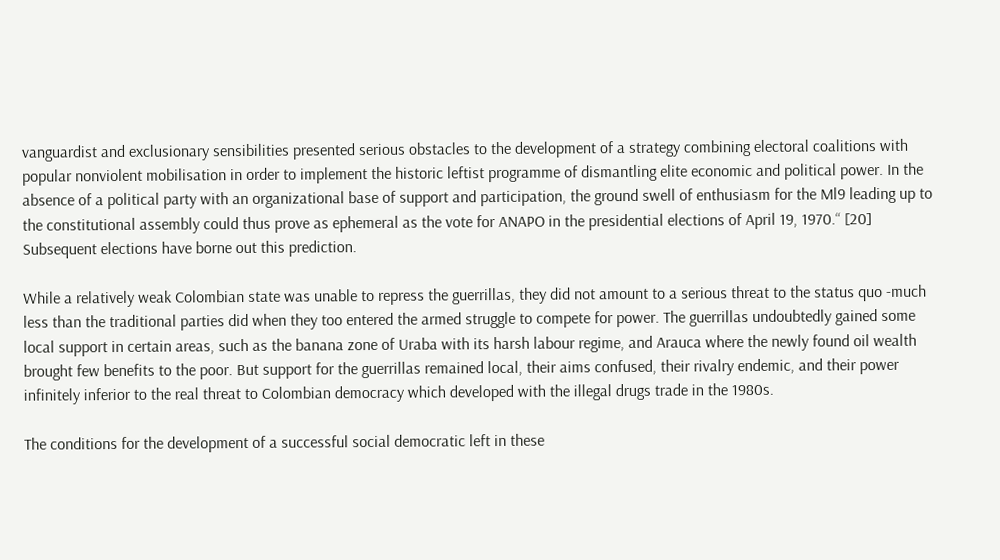vanguardist and exclusionary sensibilities presented serious obstacles to the development of a strategy combining electoral coalitions with popular nonviolent mobilisation in order to implement the historic leftist programme of dismantling elite economic and political power. In the absence of a political party with an organizational base of support and participation, the ground swell of enthusiasm for the Ml9 leading up to the constitutional assembly could thus prove as ephemeral as the vote for ANAPO in the presidential elections of April 19, 1970.“ [20] Subsequent elections have borne out this prediction.

While a relatively weak Colombian state was unable to repress the guerrillas, they did not amount to a serious threat to the status quo -much less than the traditional parties did when they too entered the armed struggle to compete for power. The guerrillas undoubtedly gained some local support in certain areas, such as the banana zone of Uraba with its harsh labour regime, and Arauca where the newly found oil wealth brought few benefits to the poor. But support for the guerrillas remained local, their aims confused, their rivalry endemic, and their power infinitely inferior to the real threat to Colombian democracy which developed with the illegal drugs trade in the 1980s.

The conditions for the development of a successful social democratic left in these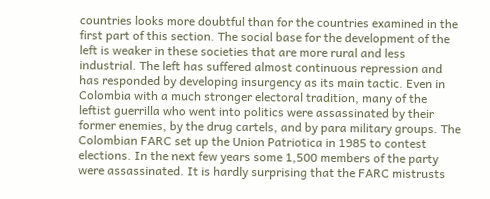countries looks more doubtful than for the countries examined in the first part of this section. The social base for the development of the left is weaker in these societies that are more rural and less industrial. The left has suffered almost continuous repression and has responded by developing insurgency as its main tactic. Even in Colombia with a much stronger electoral tradition, many of the leftist guerrilla who went into politics were assassinated by their former enemies, by the drug cartels, and by para military groups. The Colombian FARC set up the Union Patriotica in 1985 to contest elections. In the next few years some 1,500 members of the party were assassinated. It is hardly surprising that the FARC mistrusts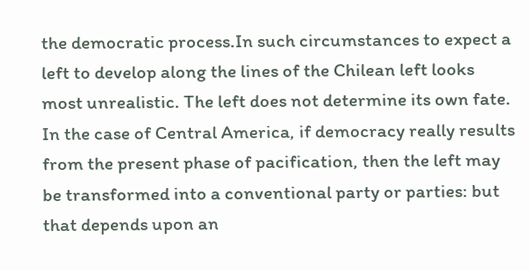the democratic process.In such circumstances to expect a left to develop along the lines of the Chilean left looks most unrealistic. The left does not determine its own fate. In the case of Central America, if democracy really results from the present phase of pacification, then the left may be transformed into a conventional party or parties: but that depends upon an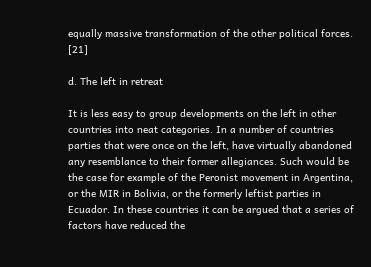equally massive transformation of the other political forces. [21]

d. The left in retreat

It is less easy to group developments on the left in other countries into neat categories. In a number of countries parties that were once on the left, have virtually abandoned any resemblance to their former allegiances. Such would be the case for example of the Peronist movement in Argentina, or the MIR in Bolivia, or the formerly leftist parties in Ecuador. In these countries it can be argued that a series of factors have reduced the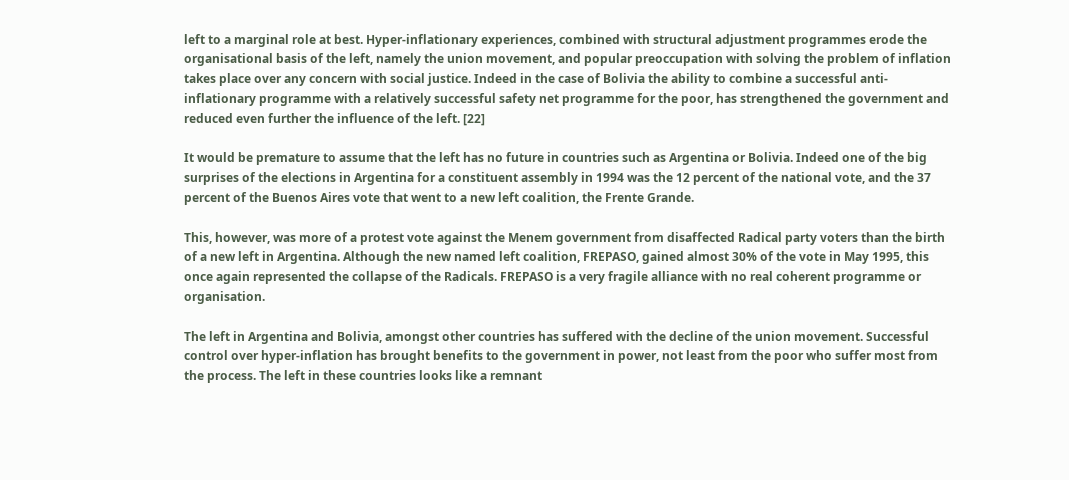left to a marginal role at best. Hyper-inflationary experiences, combined with structural adjustment programmes erode the organisational basis of the left, namely the union movement, and popular preoccupation with solving the problem of inflation takes place over any concern with social justice. Indeed in the case of Bolivia the ability to combine a successful anti-inflationary programme with a relatively successful safety net programme for the poor, has strengthened the government and reduced even further the influence of the left. [22]

It would be premature to assume that the left has no future in countries such as Argentina or Bolivia. Indeed one of the big surprises of the elections in Argentina for a constituent assembly in 1994 was the 12 percent of the national vote, and the 37 percent of the Buenos Aires vote that went to a new left coalition, the Frente Grande.

This, however, was more of a protest vote against the Menem government from disaffected Radical party voters than the birth of a new left in Argentina. Although the new named left coalition, FREPASO, gained almost 30% of the vote in May 1995, this once again represented the collapse of the Radicals. FREPASO is a very fragile alliance with no real coherent programme or organisation.

The left in Argentina and Bolivia, amongst other countries has suffered with the decline of the union movement. Successful control over hyper-inflation has brought benefits to the government in power, not least from the poor who suffer most from the process. The left in these countries looks like a remnant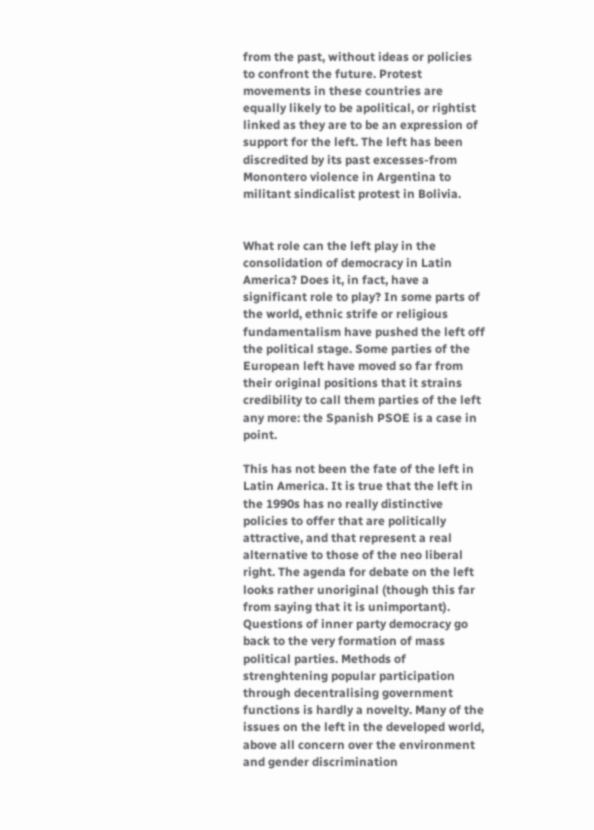from the past, without ideas or policies to confront the future. Protest movements in these countries are equally likely to be apolitical, or rightist linked as they are to be an expression of support for the left. The left has been discredited by its past excesses-from Monontero violence in Argentina to militant sindicalist protest in Bolivia.


What role can the left play in the consolidation of democracy in Latin America? Does it, in fact, have a significant role to play? In some parts of the world, ethnic strife or religious fundamentalism have pushed the left off the political stage. Some parties of the European left have moved so far from their original positions that it strains credibility to call them parties of the left any more: the Spanish PSOE is a case in point.

This has not been the fate of the left in Latin America. It is true that the left in the 1990s has no really distinctive policies to offer that are politically attractive, and that represent a real alternative to those of the neo liberal right. The agenda for debate on the left looks rather unoriginal (though this far from saying that it is unimportant). Questions of inner party democracy go back to the very formation of mass political parties. Methods of strenghtening popular participation through decentralising government functions is hardly a novelty. Many of the issues on the left in the developed world, above all concern over the environment and gender discrimination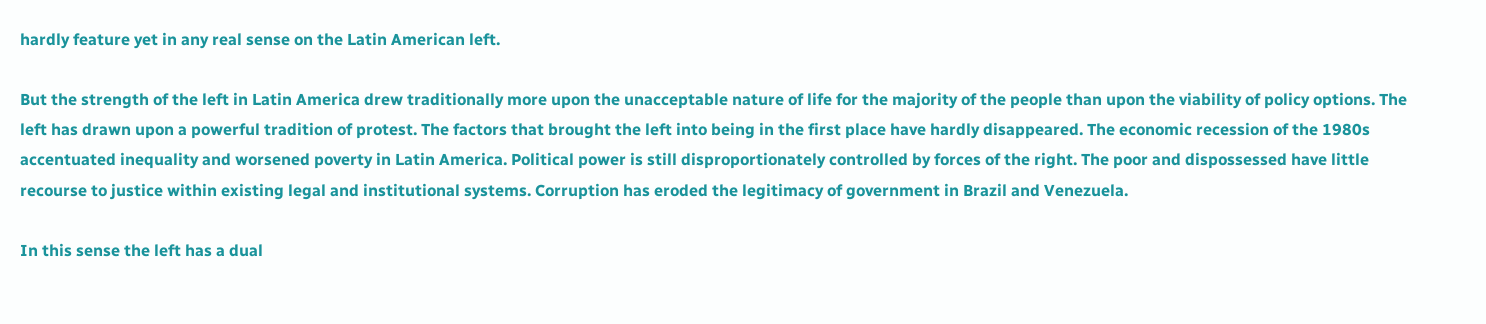hardly feature yet in any real sense on the Latin American left.

But the strength of the left in Latin America drew traditionally more upon the unacceptable nature of life for the majority of the people than upon the viability of policy options. The left has drawn upon a powerful tradition of protest. The factors that brought the left into being in the first place have hardly disappeared. The economic recession of the 1980s accentuated inequality and worsened poverty in Latin America. Political power is still disproportionately controlled by forces of the right. The poor and dispossessed have little recourse to justice within existing legal and institutional systems. Corruption has eroded the legitimacy of government in Brazil and Venezuela.

In this sense the left has a dual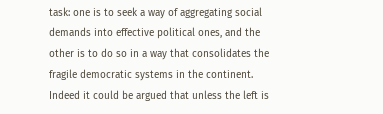task: one is to seek a way of aggregating social demands into effective political ones, and the other is to do so in a way that consolidates the fragile democratic systems in the continent. Indeed it could be argued that unless the left is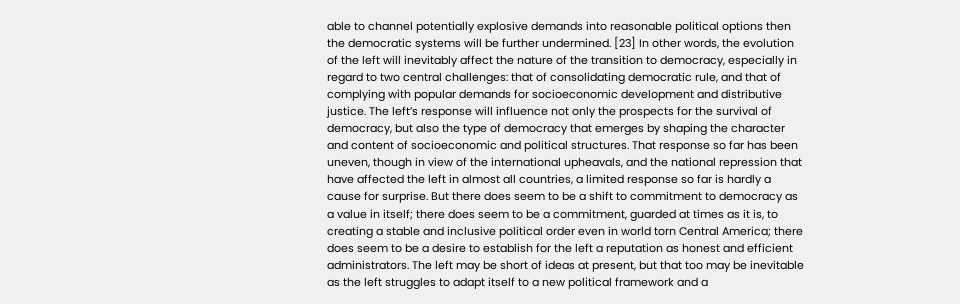able to channel potentially explosive demands into reasonable political options then the democratic systems will be further undermined. [23] In other words, the evolution of the left will inevitably affect the nature of the transition to democracy, especially in regard to two central challenges: that of consolidating democratic rule, and that of complying with popular demands for socioeconomic development and distributive justice. The left’s response will influence not only the prospects for the survival of democracy, but also the type of democracy that emerges by shaping the character and content of socioeconomic and political structures. That response so far has been uneven, though in view of the international upheavals, and the national repression that have affected the left in almost all countries, a limited response so far is hardly a cause for surprise. But there does seem to be a shift to commitment to democracy as a value in itself; there does seem to be a commitment, guarded at times as it is, to creating a stable and inclusive political order even in world torn Central America; there does seem to be a desire to establish for the left a reputation as honest and efficient administrators. The left may be short of ideas at present, but that too may be inevitable as the left struggles to adapt itself to a new political framework and a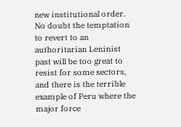new institutional order. No doubt the temptation to revert to an authoritarian Leninist past will be too great to resist for some sectors, and there is the terrible example of Peru where the major force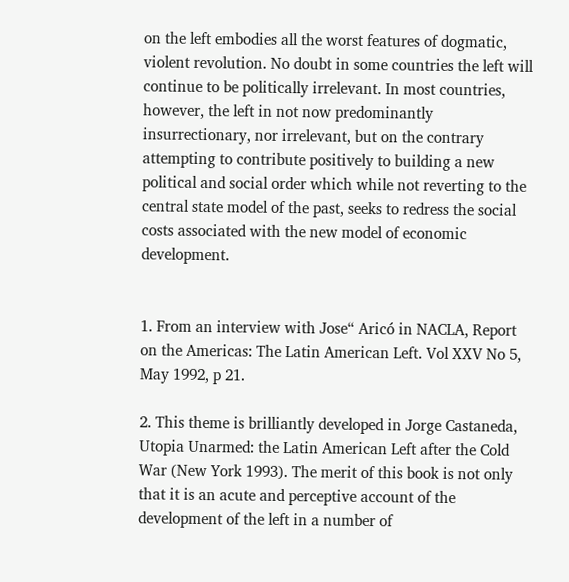on the left embodies all the worst features of dogmatic, violent revolution. No doubt in some countries the left will continue to be politically irrelevant. In most countries, however, the left in not now predominantly insurrectionary, nor irrelevant, but on the contrary attempting to contribute positively to building a new political and social order which while not reverting to the central state model of the past, seeks to redress the social costs associated with the new model of economic development.


1. From an interview with Jose“ Aricó in NACLA, Report on the Americas: The Latin American Left. Vol XXV No 5, May 1992, p 21.

2. This theme is brilliantly developed in Jorge Castaneda, Utopia Unarmed: the Latin American Left after the Cold War (New York 1993). The merit of this book is not only that it is an acute and perceptive account of the development of the left in a number of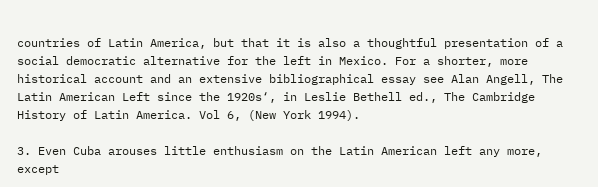countries of Latin America, but that it is also a thoughtful presentation of a social democratic alternative for the left in Mexico. For a shorter, more historical account and an extensive bibliographical essay see Alan Angell, The Latin American Left since the 1920s‘, in Leslie Bethell ed., The Cambridge History of Latin America. Vol 6, (New York 1994).

3. Even Cuba arouses little enthusiasm on the Latin American left any more, except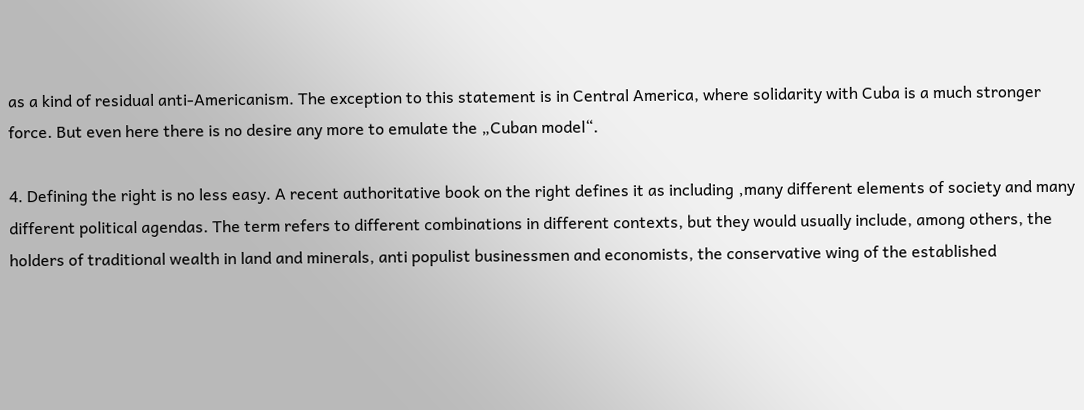as a kind of residual anti-Americanism. The exception to this statement is in Central America, where solidarity with Cuba is a much stronger force. But even here there is no desire any more to emulate the „Cuban model“.

4. Defining the right is no less easy. A recent authoritative book on the right defines it as including ‚many different elements of society and many different political agendas. The term refers to different combinations in different contexts, but they would usually include, among others, the holders of traditional wealth in land and minerals, anti populist businessmen and economists, the conservative wing of the established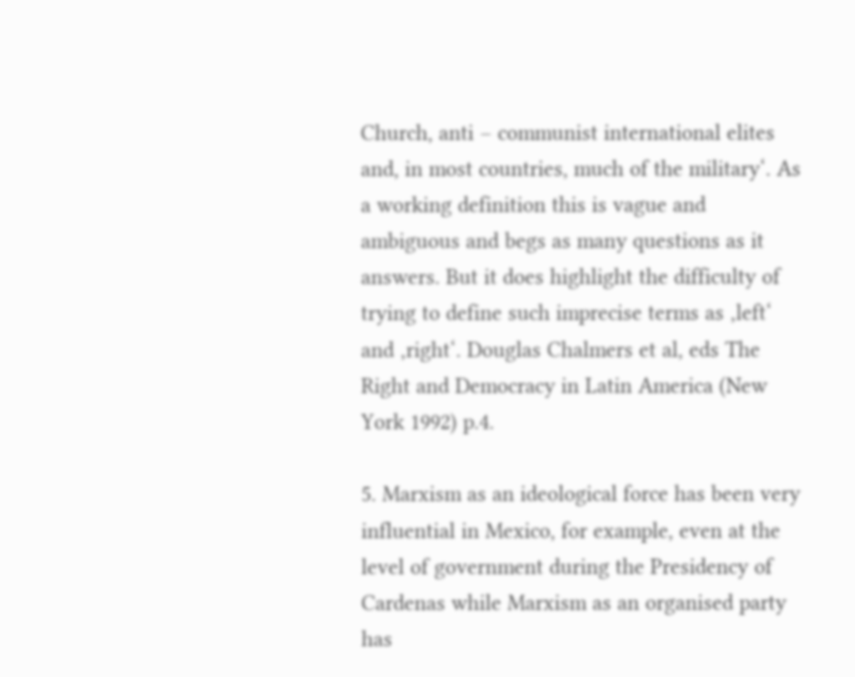Church, anti – communist international elites and, in most countries, much of the military‘. As a working definition this is vague and ambiguous and begs as many questions as it answers. But it does highlight the difficulty of trying to define such imprecise terms as ‚left‘ and ‚right‘. Douglas Chalmers et al, eds The Right and Democracy in Latin America (New York 1992) p.4.

5. Marxism as an ideological force has been very influential in Mexico, for example, even at the level of government during the Presidency of Cardenas while Marxism as an organised party has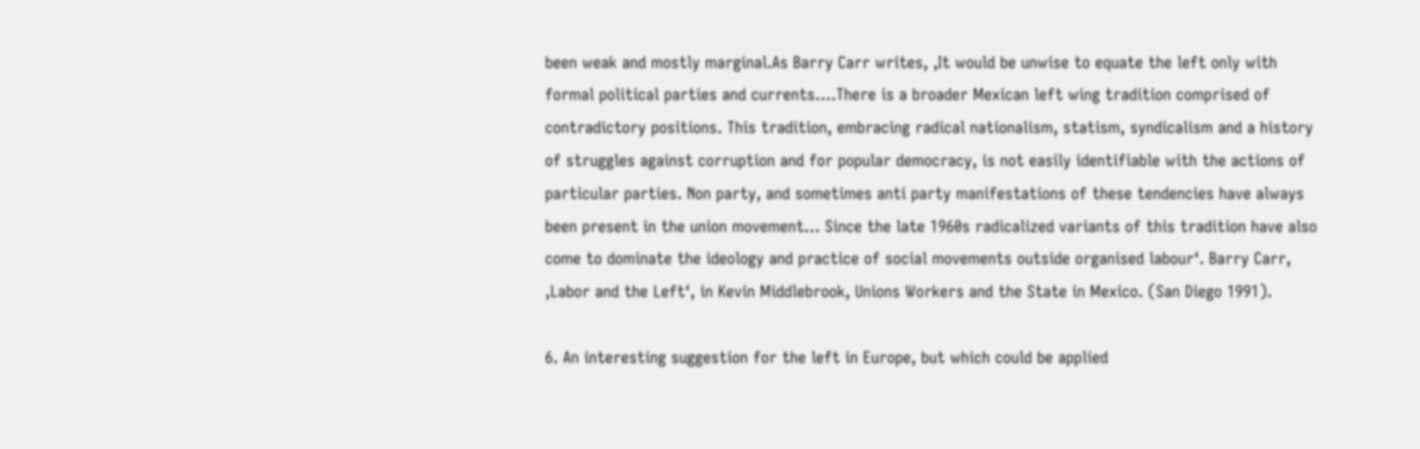been weak and mostly marginal.As Barry Carr writes, ‚It would be unwise to equate the left only with formal political parties and currents….There is a broader Mexican left wing tradition comprised of contradictory positions. This tradition, embracing radical nationalism, statism, syndicalism and a history of struggles against corruption and for popular democracy, is not easily identifiable with the actions of particular parties. Non party, and sometimes anti party manifestations of these tendencies have always been present in the union movement… Since the late 1960s radicalized variants of this tradition have also come to dominate the ideology and practice of social movements outside organised labour‘. Barry Carr, ‚Labor and the Left‘, in Kevin Middlebrook, Unions Workers and the State in Mexico. (San Diego 1991).

6. An interesting suggestion for the left in Europe, but which could be applied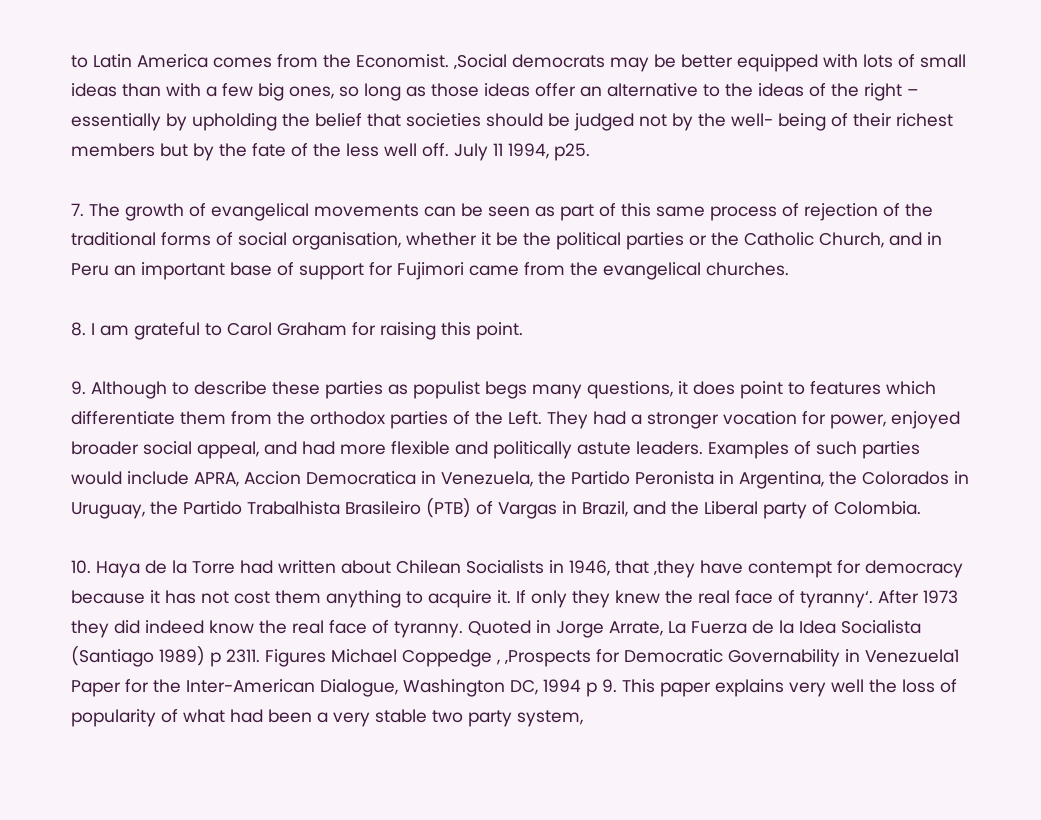to Latin America comes from the Economist. ‚Social democrats may be better equipped with lots of small ideas than with a few big ones, so long as those ideas offer an alternative to the ideas of the right – essentially by upholding the belief that societies should be judged not by the well- being of their richest members but by the fate of the less well off. July 11 1994, p25.

7. The growth of evangelical movements can be seen as part of this same process of rejection of the traditional forms of social organisation, whether it be the political parties or the Catholic Church, and in Peru an important base of support for Fujimori came from the evangelical churches.

8. I am grateful to Carol Graham for raising this point.

9. Although to describe these parties as populist begs many questions, it does point to features which differentiate them from the orthodox parties of the Left. They had a stronger vocation for power, enjoyed broader social appeal, and had more flexible and politically astute leaders. Examples of such parties would include APRA, Accion Democratica in Venezuela, the Partido Peronista in Argentina, the Colorados in Uruguay, the Partido Trabalhista Brasileiro (PTB) of Vargas in Brazil, and the Liberal party of Colombia.

10. Haya de la Torre had written about Chilean Socialists in 1946, that ‚they have contempt for democracy because it has not cost them anything to acquire it. If only they knew the real face of tyranny‘. After 1973 they did indeed know the real face of tyranny. Quoted in Jorge Arrate, La Fuerza de la Idea Socialista (Santiago 1989) p 2311. Figures Michael Coppedge , ‚Prospects for Democratic Governability in Venezuela1 Paper for the Inter-American Dialogue, Washington DC, 1994 p 9. This paper explains very well the loss of popularity of what had been a very stable two party system,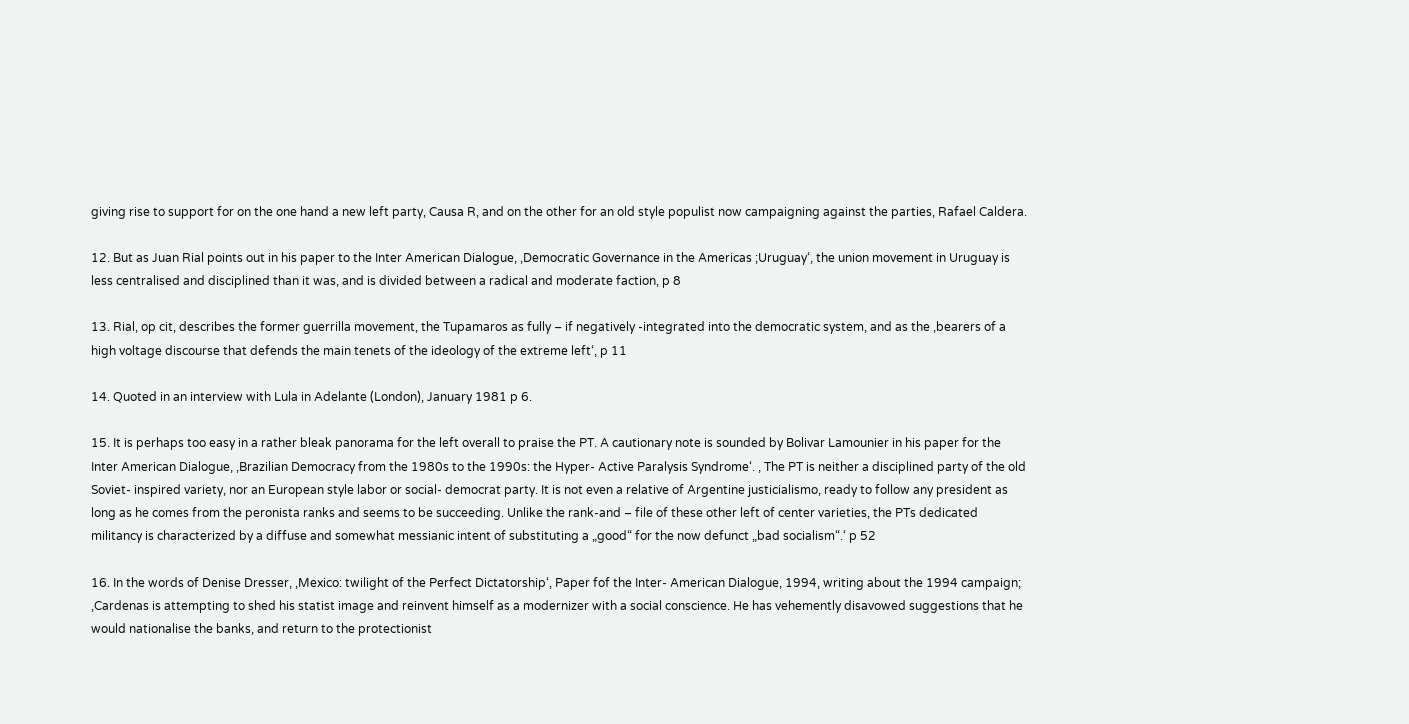giving rise to support for on the one hand a new left party, Causa R, and on the other for an old style populist now campaigning against the parties, Rafael Caldera.

12. But as Juan Rial points out in his paper to the Inter American Dialogue, ‚Democratic Governance in the Americas ;Uruguay‘, the union movement in Uruguay is less centralised and disciplined than it was, and is divided between a radical and moderate faction, p 8

13. Rial, op cit, describes the former guerrilla movement, the Tupamaros as fully – if negatively -integrated into the democratic system, and as the ‚bearers of a high voltage discourse that defends the main tenets of the ideology of the extreme left‘, p 11

14. Quoted in an interview with Lula in Adelante (London), January 1981 p 6.

15. It is perhaps too easy in a rather bleak panorama for the left overall to praise the PT. A cautionary note is sounded by Bolivar Lamounier in his paper for the Inter American Dialogue, ‚Brazilian Democracy from the 1980s to the 1990s: the Hyper- Active Paralysis Syndrome‘. ‚ The PT is neither a disciplined party of the old Soviet- inspired variety, nor an European style labor or social- democrat party. It is not even a relative of Argentine justicialismo, ready to follow any president as long as he comes from the peronista ranks and seems to be succeeding. Unlike the rank-and – file of these other left of center varieties, the PTs dedicated militancy is characterized by a diffuse and somewhat messianic intent of substituting a „good“ for the now defunct „bad socialism“.‘ p 52

16. In the words of Denise Dresser, ‚Mexico: twilight of the Perfect Dictatorship‘, Paper fof the Inter- American Dialogue, 1994, writing about the 1994 campaign; ‚Cardenas is attempting to shed his statist image and reinvent himself as a modernizer with a social conscience. He has vehemently disavowed suggestions that he would nationalise the banks, and return to the protectionist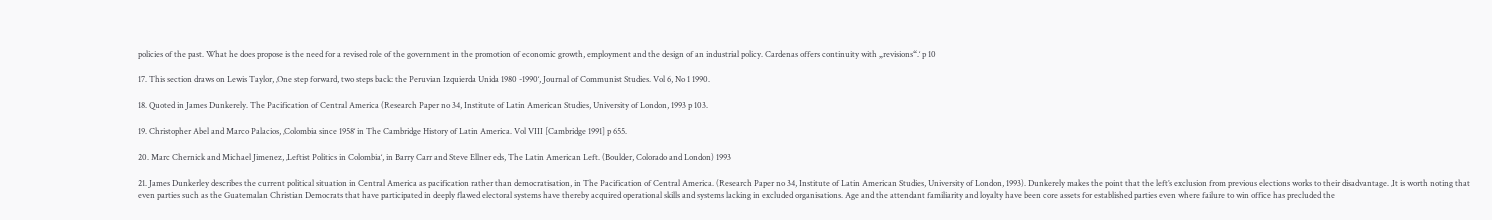policies of the past. What he does propose is the need for a revised role of the government in the promotion of economic growth, employment and the design of an industrial policy. Cardenas offers continuity with „revisions“.‘ p 10

17. This section draws on Lewis Taylor, ‚One step forward, two steps back: the Peruvian Izquierda Unida 1980 -1990‘, Journal of Communist Studies. Vol 6, No 1 1990.

18. Quoted in James Dunkerely. The Pacification of Central America (Research Paper no 34, Institute of Latin American Studies, University of London, 1993 p 103.

19. Christopher Abel and Marco Palacios, ‚Colombia since 1958‘ in The Cambridge History of Latin America. Vol VIII [Cambridge 1991] p 655.

20. Marc Chernick and Michael Jimenez, ‚Leftist Politics in Colombia‘, in Barry Carr and Steve Ellner eds, The Latin American Left. (Boulder, Colorado and London) 1993

21. James Dunkerley describes the current political situation in Central America as pacification rather than democratisation, in The Pacification of Central America. (Research Paper no 34, Institute of Latin American Studies, University of London, 1993). Dunkerely makes the point that the left’s exclusion from previous elections works to their disadvantage. ‚It is worth noting that even parties such as the Guatemalan Christian Democrats that have participated in deeply flawed electoral systems have thereby acquired operational skills and systems lacking in excluded organisations. Age and the attendant familiarity and loyalty have been core assets for established parties even where failure to win office has precluded the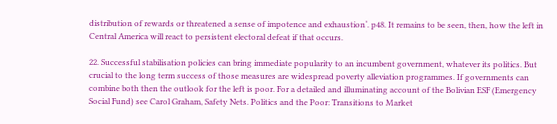distribution of rewards or threatened a sense of impotence and exhaustion‘. p48. It remains to be seen, then, how the left in Central America will react to persistent electoral defeat if that occurs.

22. Successful stabilisation policies can bring immediate popularity to an incumbent government, whatever its politics. But crucial to the long term success of those measures are widespread poverty alleviation programmes. If governments can combine both then the outlook for the left is poor. For a detailed and illuminating account of the Bolivian ESF (Emergency Social Fund) see Carol Graham, Safety Nets. Politics and the Poor: Transitions to Market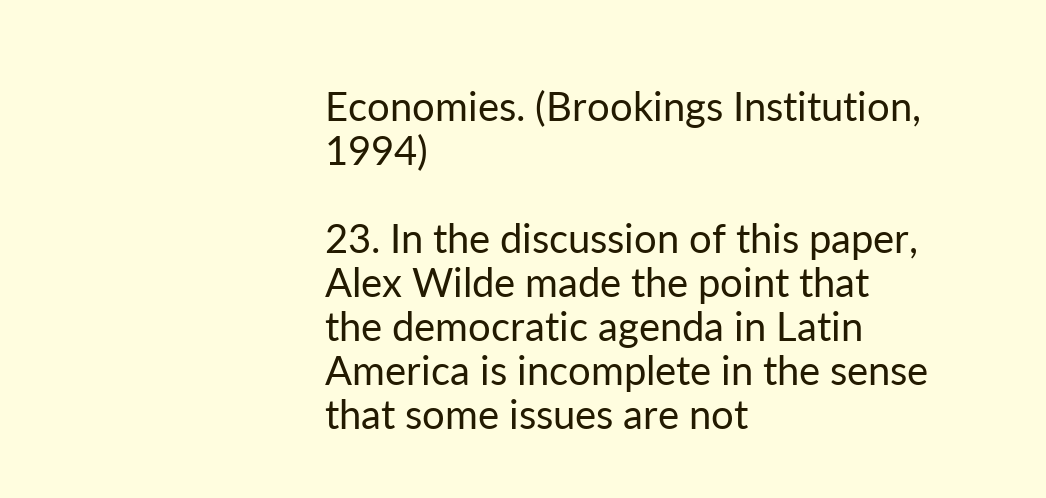Economies. (Brookings Institution, 1994)

23. In the discussion of this paper, Alex Wilde made the point that the democratic agenda in Latin America is incomplete in the sense that some issues are not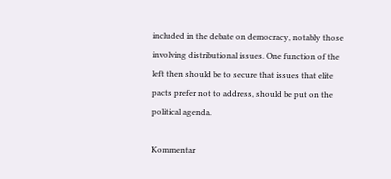included in the debate on democracy, notably those involving distributional issues. One function of the left then should be to secure that issues that elite pacts prefer not to address, should be put on the political agenda.

Kommentar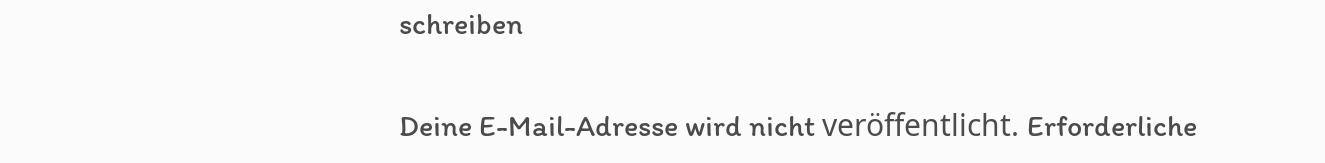schreiben

Deine E-Mail-Adresse wird nicht veröffentlicht. Erforderliche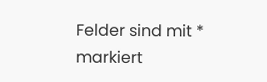Felder sind mit * markiert